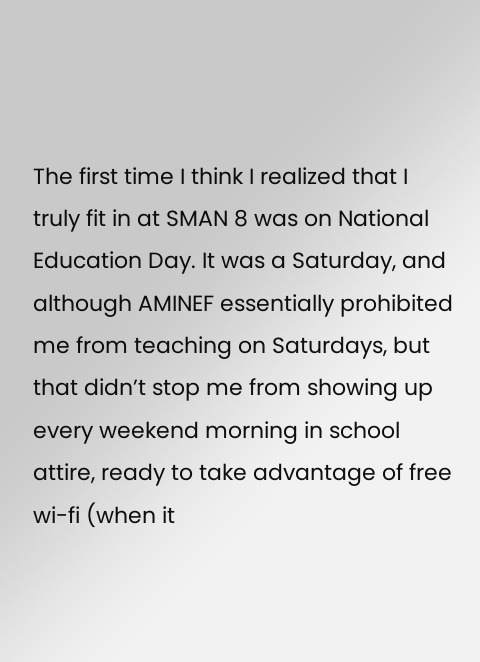The first time I think I realized that I truly fit in at SMAN 8 was on National Education Day. It was a Saturday, and although AMINEF essentially prohibited me from teaching on Saturdays, but that didn’t stop me from showing up every weekend morning in school attire, ready to take advantage of free wi-fi (when it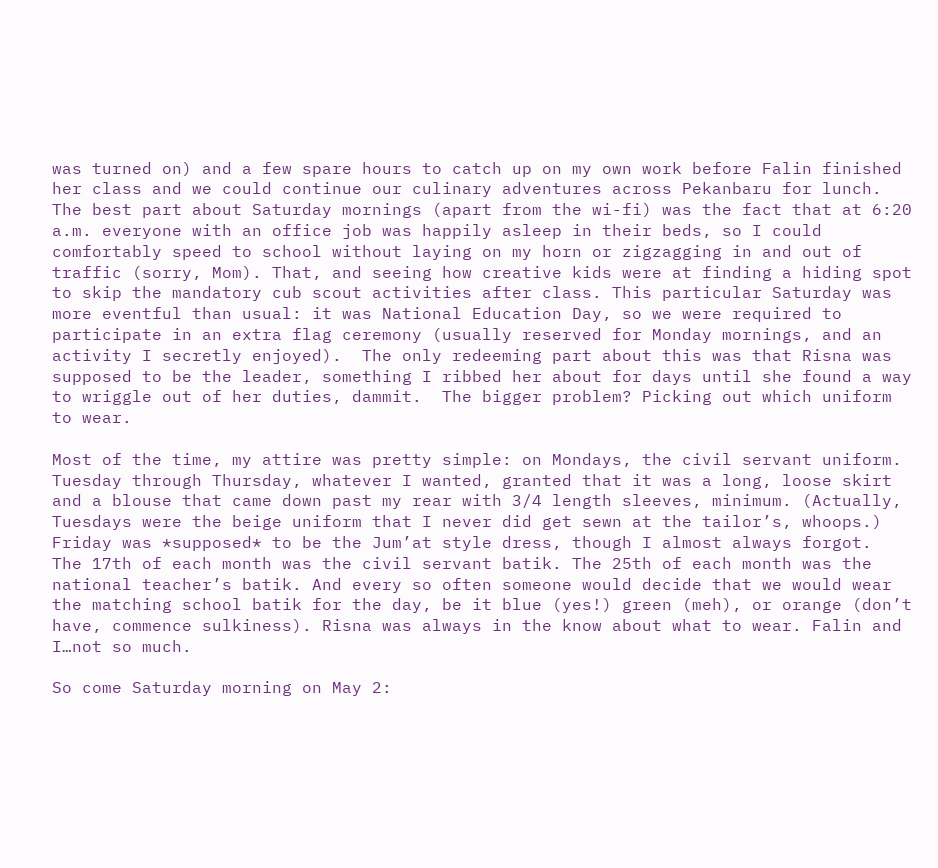was turned on) and a few spare hours to catch up on my own work before Falin finished her class and we could continue our culinary adventures across Pekanbaru for lunch. The best part about Saturday mornings (apart from the wi-fi) was the fact that at 6:20 a.m. everyone with an office job was happily asleep in their beds, so I could comfortably speed to school without laying on my horn or zigzagging in and out of traffic (sorry, Mom). That, and seeing how creative kids were at finding a hiding spot to skip the mandatory cub scout activities after class. This particular Saturday was more eventful than usual: it was National Education Day, so we were required to participate in an extra flag ceremony (usually reserved for Monday mornings, and an activity I secretly enjoyed).  The only redeeming part about this was that Risna was supposed to be the leader, something I ribbed her about for days until she found a way to wriggle out of her duties, dammit.  The bigger problem? Picking out which uniform to wear.

Most of the time, my attire was pretty simple: on Mondays, the civil servant uniform. Tuesday through Thursday, whatever I wanted, granted that it was a long, loose skirt and a blouse that came down past my rear with 3/4 length sleeves, minimum. (Actually, Tuesdays were the beige uniform that I never did get sewn at the tailor’s, whoops.) Friday was *supposed* to be the Jum’at style dress, though I almost always forgot.  The 17th of each month was the civil servant batik. The 25th of each month was the national teacher’s batik. And every so often someone would decide that we would wear the matching school batik for the day, be it blue (yes!) green (meh), or orange (don’t have, commence sulkiness). Risna was always in the know about what to wear. Falin and I…not so much.

So come Saturday morning on May 2: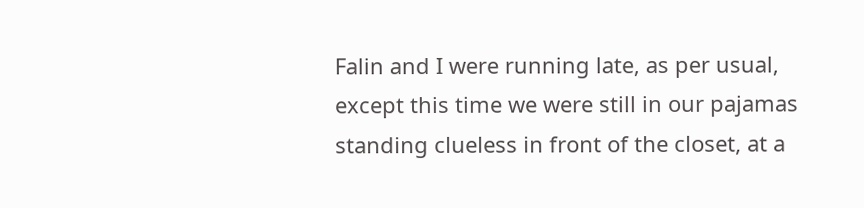Falin and I were running late, as per usual, except this time we were still in our pajamas standing clueless in front of the closet, at a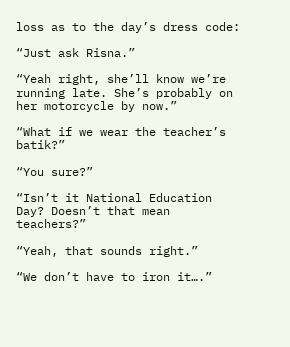loss as to the day’s dress code:

“Just ask Risna.”

“Yeah right, she’ll know we’re running late. She’s probably on her motorcycle by now.”

“What if we wear the teacher’s batik?”

“You sure?”

“Isn’t it National Education Day? Doesn’t that mean teachers?”

“Yeah, that sounds right.”

“We don’t have to iron it….”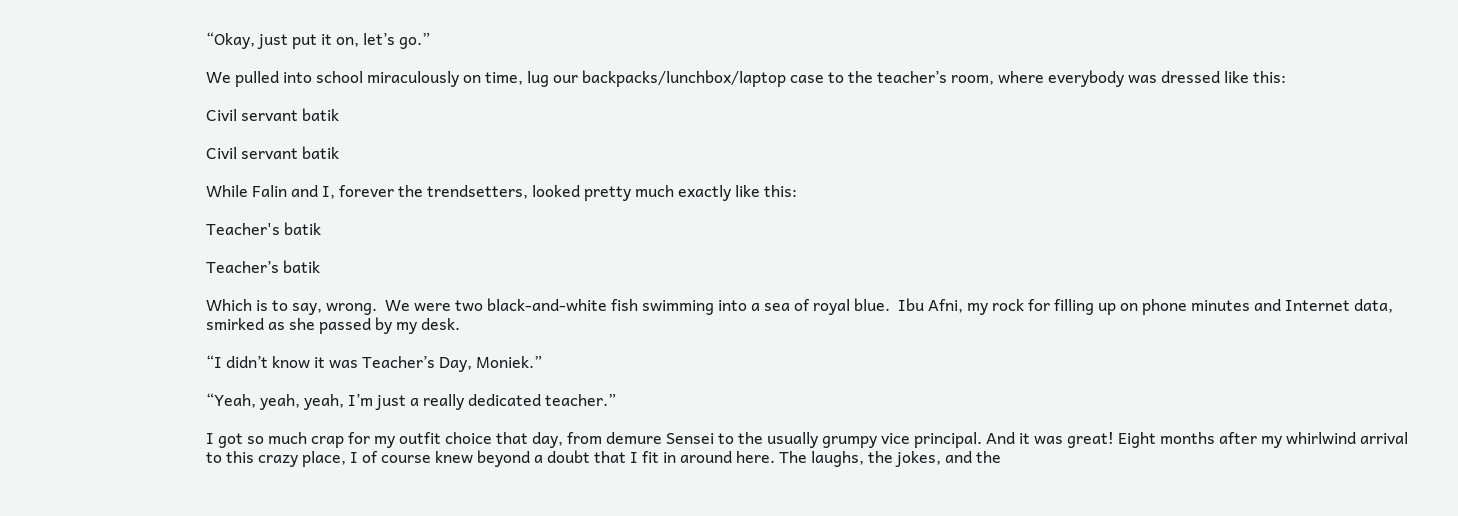“Okay, just put it on, let’s go.”

We pulled into school miraculously on time, lug our backpacks/lunchbox/laptop case to the teacher’s room, where everybody was dressed like this:

Civil servant batik

Civil servant batik

While Falin and I, forever the trendsetters, looked pretty much exactly like this:

Teacher's batik

Teacher’s batik

Which is to say, wrong.  We were two black-and-white fish swimming into a sea of royal blue.  Ibu Afni, my rock for filling up on phone minutes and Internet data, smirked as she passed by my desk.

“I didn’t know it was Teacher’s Day, Moniek.”

“Yeah, yeah, yeah, I’m just a really dedicated teacher.”

I got so much crap for my outfit choice that day, from demure Sensei to the usually grumpy vice principal. And it was great! Eight months after my whirlwind arrival to this crazy place, I of course knew beyond a doubt that I fit in around here. The laughs, the jokes, and the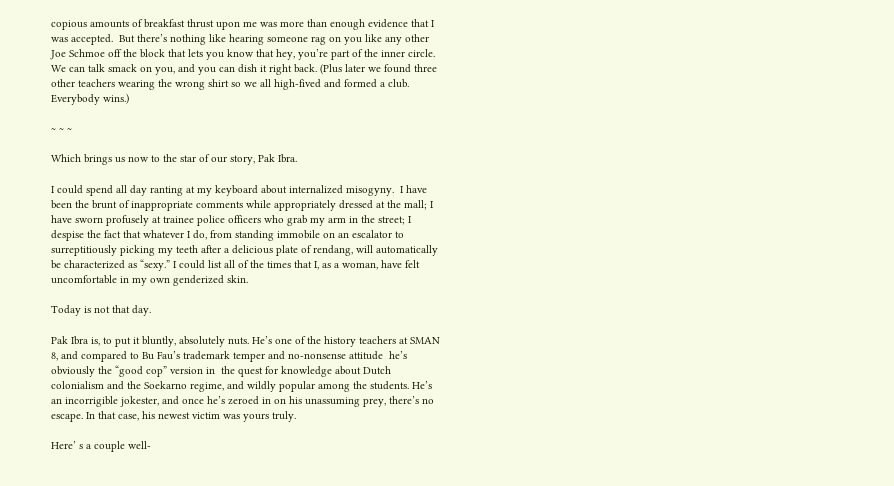copious amounts of breakfast thrust upon me was more than enough evidence that I was accepted.  But there’s nothing like hearing someone rag on you like any other Joe Schmoe off the block that lets you know that hey, you’re part of the inner circle. We can talk smack on you, and you can dish it right back. (Plus later we found three other teachers wearing the wrong shirt so we all high-fived and formed a club. Everybody wins.)

~ ~ ~

Which brings us now to the star of our story, Pak Ibra.

I could spend all day ranting at my keyboard about internalized misogyny.  I have been the brunt of inappropriate comments while appropriately dressed at the mall; I have sworn profusely at trainee police officers who grab my arm in the street; I despise the fact that whatever I do, from standing immobile on an escalator to surreptitiously picking my teeth after a delicious plate of rendang, will automatically be characterized as “sexy.” I could list all of the times that I, as a woman, have felt uncomfortable in my own genderized skin.

Today is not that day.

Pak Ibra is, to put it bluntly, absolutely nuts. He’s one of the history teachers at SMAN 8, and compared to Bu Fau’s trademark temper and no-nonsense attitude  he’s obviously the “good cop” version in  the quest for knowledge about Dutch colonialism and the Soekarno regime, and wildly popular among the students. He’s an incorrigible jokester, and once he’s zeroed in on his unassuming prey, there’s no escape. In that case, his newest victim was yours truly.

Here’ s a couple well-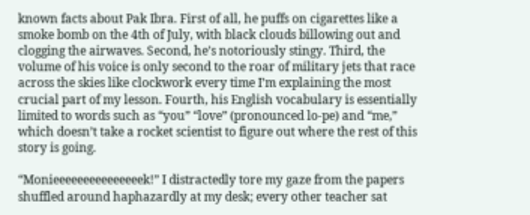known facts about Pak Ibra. First of all, he puffs on cigarettes like a smoke bomb on the 4th of July, with black clouds billowing out and clogging the airwaves. Second, he’s notoriously stingy. Third, the volume of his voice is only second to the roar of military jets that race across the skies like clockwork every time I’m explaining the most crucial part of my lesson. Fourth, his English vocabulary is essentially limited to words such as “you” “love” (pronounced lo-pe) and “me,” which doesn’t take a rocket scientist to figure out where the rest of this story is going.

“Monieeeeeeeeeeeeeeek!” I distractedly tore my gaze from the papers shuffled around haphazardly at my desk; every other teacher sat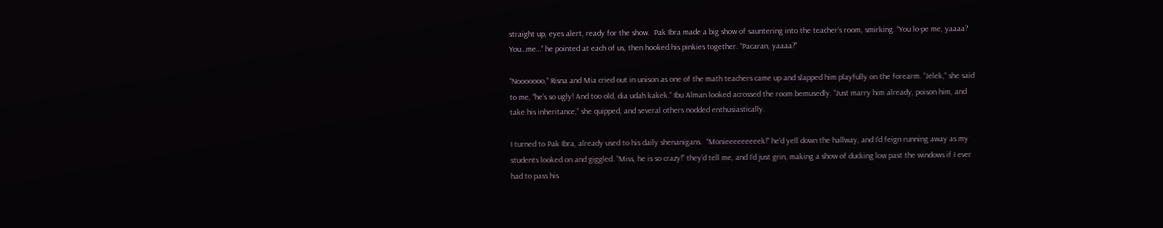straight up, eyes alert, ready for the show.  Pak Ibra made a big show of sauntering into the teacher’s room, smirking. “You lo-pe me, yaaaa? You…me…” he pointed at each of us, then hooked his pinkies together. “Pacaran, yaaaa?”

“Nooooooo,” Risna and Mia cried out in unison as one of the math teachers came up and slapped him playfully on the forearm. “Jelek,” she said to me, “he’s so ugly! And too old, dia udah kakek.” Ibu Alman looked acrossed the room bemusedly. “Just marry him already, poison him, and take his inheritance,” she quipped, and several others nodded enthusiastically.

I turned to Pak Ibra, already used to his daily shenanigans.  “Monieeeeeeeeek!” he’d yell down the hallway, and I’d feign running away as my students looked on and giggled. “Miss, he is so crazy!” they’d tell me, and I’d just grin, making a show of ducking low past the windows if I ever had to pass his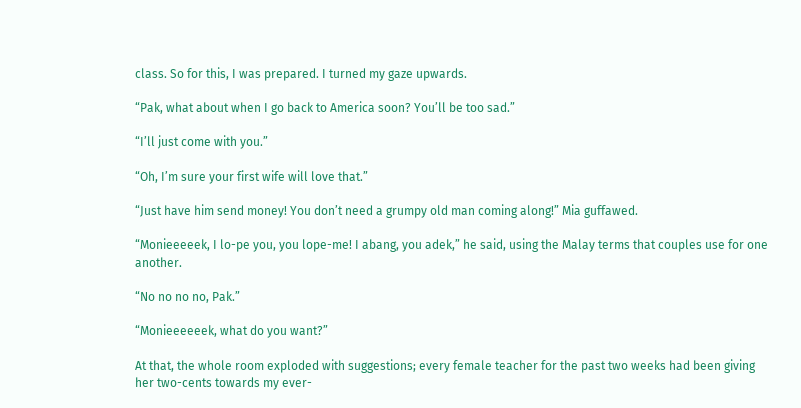class. So for this, I was prepared. I turned my gaze upwards.

“Pak, what about when I go back to America soon? You’ll be too sad.”

“I’ll just come with you.”

“Oh, I’m sure your first wife will love that.”

“Just have him send money! You don’t need a grumpy old man coming along!” Mia guffawed.

“Monieeeeek, I lo-pe you, you lope-me! I abang, you adek,” he said, using the Malay terms that couples use for one another.

“No no no no, Pak.”

“Monieeeeeek, what do you want?”

At that, the whole room exploded with suggestions; every female teacher for the past two weeks had been giving her two-cents towards my ever-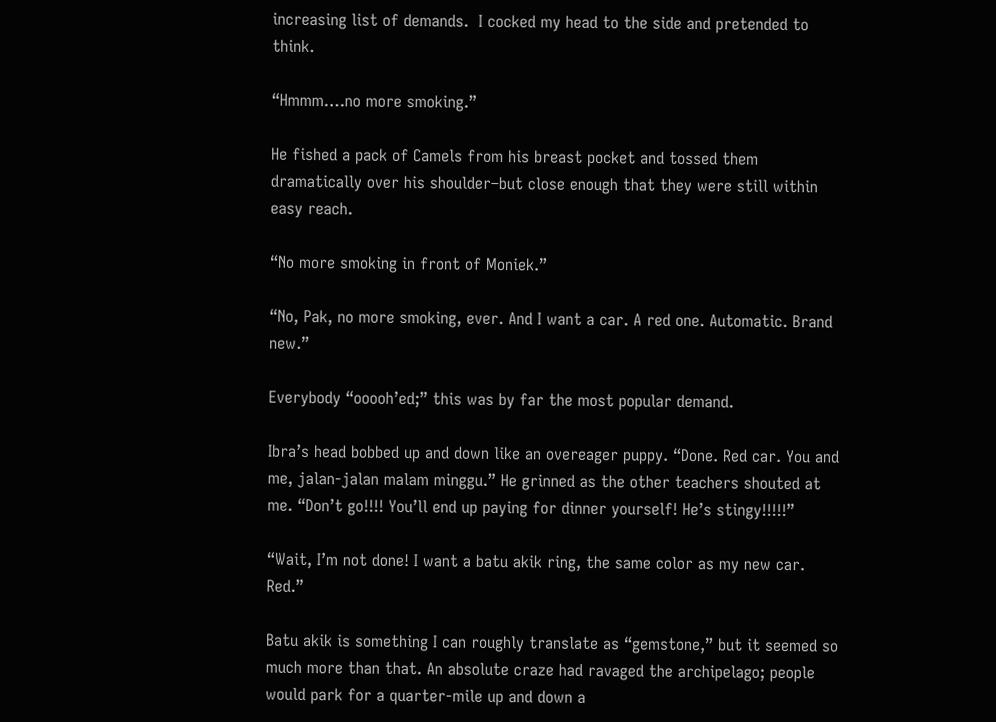increasing list of demands.  I cocked my head to the side and pretended to think.

“Hmmm….no more smoking.”

He fished a pack of Camels from his breast pocket and tossed them dramatically over his shoulder–but close enough that they were still within easy reach.

“No more smoking in front of Moniek.”

“No, Pak, no more smoking, ever. And I want a car. A red one. Automatic. Brand new.”

Everybody “ooooh’ed;” this was by far the most popular demand.

Ibra’s head bobbed up and down like an overeager puppy. “Done. Red car. You and me, jalan-jalan malam minggu.” He grinned as the other teachers shouted at me. “Don’t go!!!! You’ll end up paying for dinner yourself! He’s stingy!!!!!”

“Wait, I’m not done! I want a batu akik ring, the same color as my new car. Red.”

Batu akik is something I can roughly translate as “gemstone,” but it seemed so much more than that. An absolute craze had ravaged the archipelago; people would park for a quarter-mile up and down a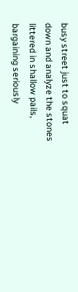busy street just to squat down and analyze the stones littered in shallow pails, bargaining seriously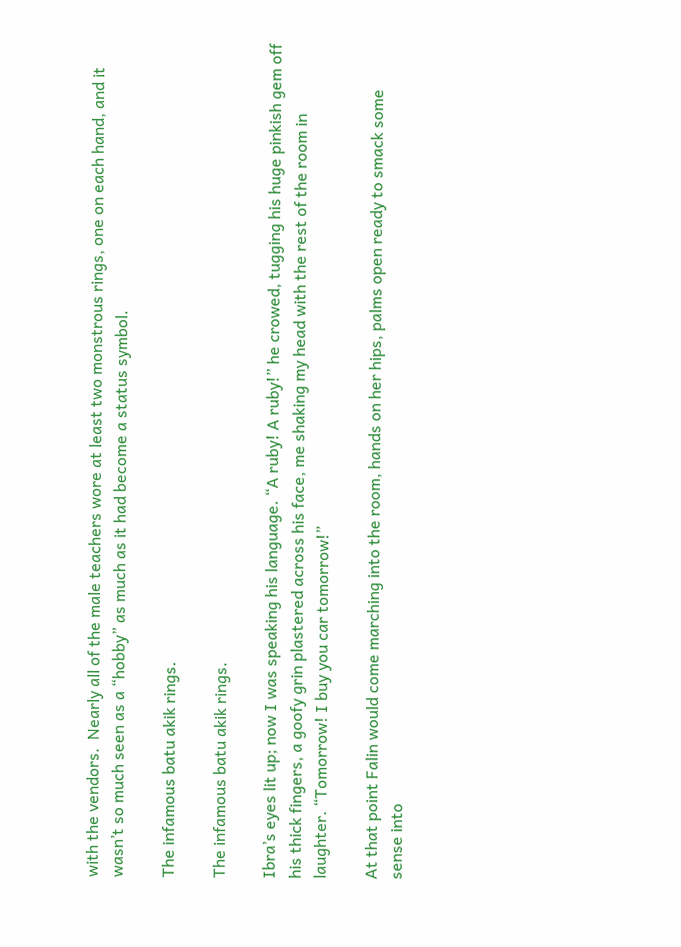with the vendors.  Nearly all of the male teachers wore at least two monstrous rings, one on each hand, and it wasn’t so much seen as a “hobby” as much as it had become a status symbol.

The infamous batu akik rings.

The infamous batu akik rings.

Ibra’s eyes lit up; now I was speaking his language. “A ruby! A ruby!” he crowed, tugging his huge pinkish gem off his thick fingers, a goofy grin plastered across his face, me shaking my head with the rest of the room in laughter. “Tomorrow! I buy you car tomorrow!”

At that point Falin would come marching into the room, hands on her hips, palms open ready to smack some sense into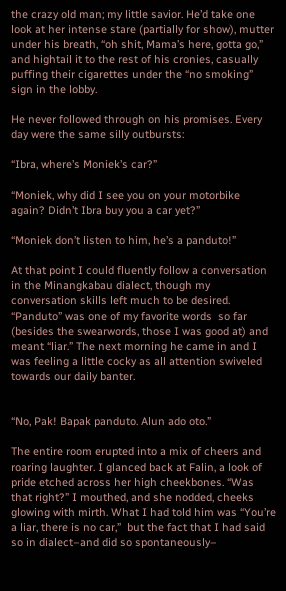the crazy old man; my little savior. He’d take one look at her intense stare (partially for show), mutter under his breath, “oh shit, Mama’s here, gotta go,” and hightail it to the rest of his cronies, casually puffing their cigarettes under the “no smoking” sign in the lobby.

He never followed through on his promises. Every day were the same silly outbursts:

“Ibra, where’s Moniek’s car?”

“Moniek, why did I see you on your motorbike again? Didn’t Ibra buy you a car yet?”

“Moniek don’t listen to him, he’s a panduto!”

At that point I could fluently follow a conversation in the Minangkabau dialect, though my conversation skills left much to be desired. “Panduto” was one of my favorite words  so far (besides the swearwords, those I was good at) and meant “liar.” The next morning he came in and I was feeling a little cocky as all attention swiveled towards our daily banter.


“No, Pak! Bapak panduto. Alun ado oto.”

The entire room erupted into a mix of cheers and roaring laughter. I glanced back at Falin, a look of pride etched across her high cheekbones. “Was that right?” I mouthed, and she nodded, cheeks glowing with mirth. What I had told him was “You’re a liar, there is no car,”  but the fact that I had said so in dialect–and did so spontaneously–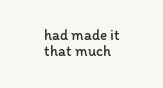had made it that much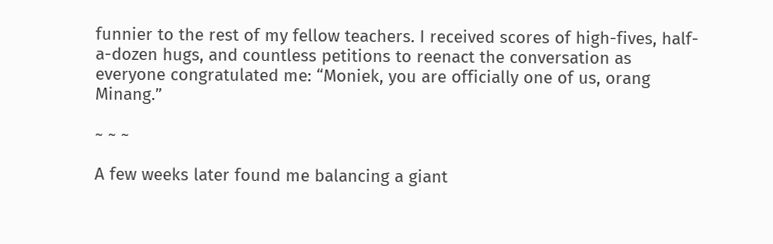funnier to the rest of my fellow teachers. I received scores of high-fives, half-a-dozen hugs, and countless petitions to reenact the conversation as everyone congratulated me: “Moniek, you are officially one of us, orang Minang.”

~ ~ ~

A few weeks later found me balancing a giant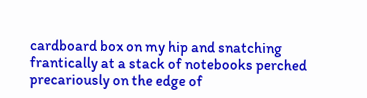cardboard box on my hip and snatching frantically at a stack of notebooks perched precariously on the edge of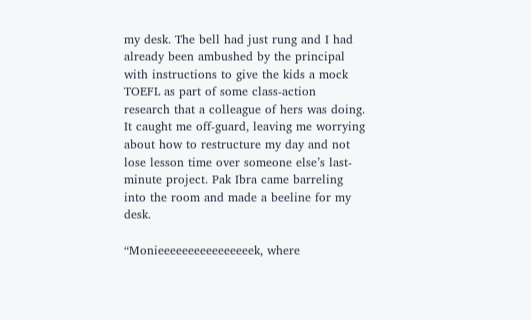my desk. The bell had just rung and I had already been ambushed by the principal with instructions to give the kids a mock TOEFL as part of some class-action research that a colleague of hers was doing. It caught me off-guard, leaving me worrying about how to restructure my day and not lose lesson time over someone else’s last-minute project. Pak Ibra came barreling into the room and made a beeline for my desk.

“Monieeeeeeeeeeeeeeeek, where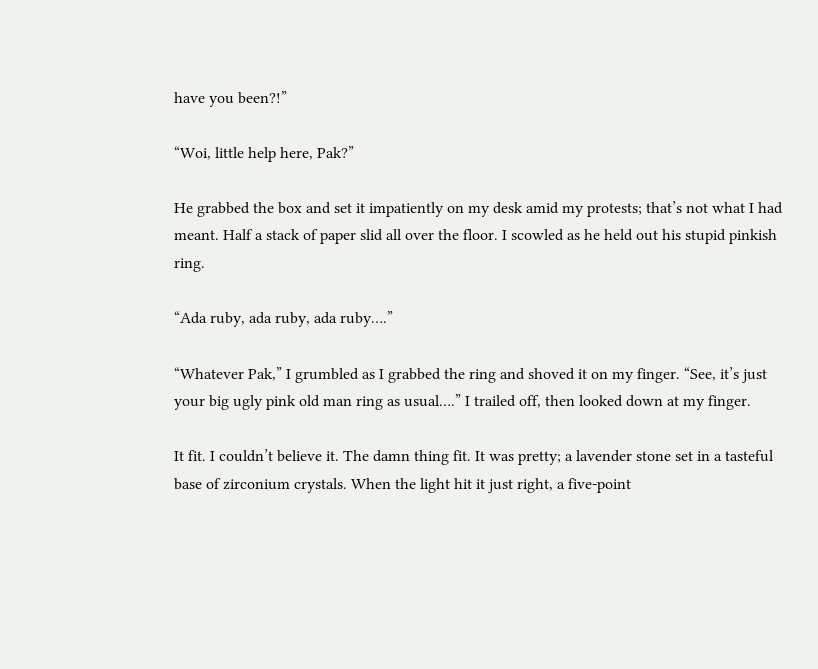have you been?!”

“Woi, little help here, Pak?”

He grabbed the box and set it impatiently on my desk amid my protests; that’s not what I had meant. Half a stack of paper slid all over the floor. I scowled as he held out his stupid pinkish ring.

“Ada ruby, ada ruby, ada ruby….”

“Whatever Pak,” I grumbled as I grabbed the ring and shoved it on my finger. “See, it’s just your big ugly pink old man ring as usual….” I trailed off, then looked down at my finger.

It fit. I couldn’t believe it. The damn thing fit. It was pretty; a lavender stone set in a tasteful base of zirconium crystals. When the light hit it just right, a five-point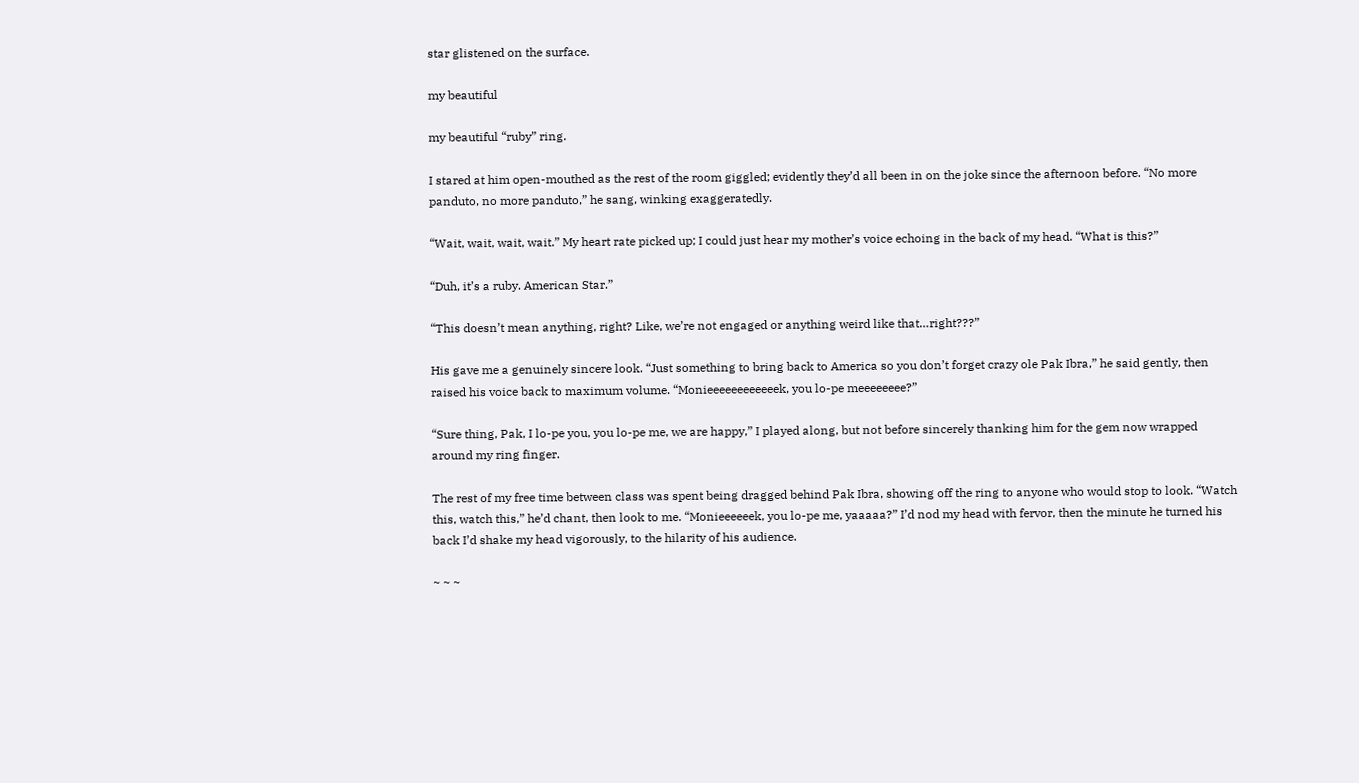star glistened on the surface.

my beautiful

my beautiful “ruby” ring.

I stared at him open-mouthed as the rest of the room giggled; evidently they’d all been in on the joke since the afternoon before. “No more panduto, no more panduto,” he sang, winking exaggeratedly.

“Wait, wait, wait, wait.” My heart rate picked up; I could just hear my mother’s voice echoing in the back of my head. “What is this?”

“Duh, it’s a ruby. American Star.”

“This doesn’t mean anything, right? Like, we’re not engaged or anything weird like that…right???”

His gave me a genuinely sincere look. “Just something to bring back to America so you don’t forget crazy ole Pak Ibra,” he said gently, then raised his voice back to maximum volume. “Monieeeeeeeeeeeek, you lo-pe meeeeeeee?”

“Sure thing, Pak, I lo-pe you, you lo-pe me, we are happy,” I played along, but not before sincerely thanking him for the gem now wrapped around my ring finger.

The rest of my free time between class was spent being dragged behind Pak Ibra, showing off the ring to anyone who would stop to look. “Watch this, watch this,” he’d chant, then look to me. “Monieeeeeek, you lo-pe me, yaaaaa?” I’d nod my head with fervor, then the minute he turned his back I’d shake my head vigorously, to the hilarity of his audience.

~ ~ ~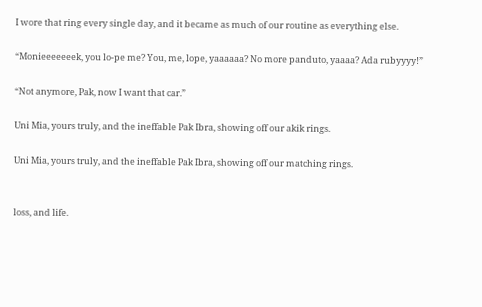I wore that ring every single day, and it became as much of our routine as everything else.

“Monieeeeeeek, you lo-pe me? You, me, lope, yaaaaaa? No more panduto, yaaaa? Ada rubyyyy!”

“Not anymore, Pak, now I want that car.”

Uni Mia, yours truly, and the ineffable Pak Ibra, showing off our akik rings.

Uni Mia, yours truly, and the ineffable Pak Ibra, showing off our matching rings.


loss, and life.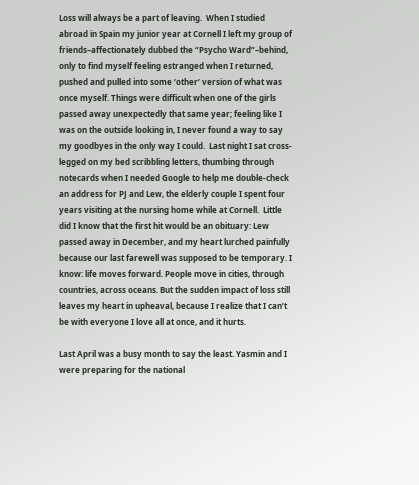Loss will always be a part of leaving.  When I studied abroad in Spain my junior year at Cornell I left my group of friends–affectionately dubbed the “Psycho Ward”–behind, only to find myself feeling estranged when I returned, pushed and pulled into some ‘other’ version of what was once myself. Things were difficult when one of the girls passed away unexpectedly that same year; feeling like I was on the outside looking in, I never found a way to say my goodbyes in the only way I could.  Last night I sat cross-legged on my bed scribbling letters, thumbing through notecards when I needed Google to help me double-check an address for PJ and Lew, the elderly couple I spent four years visiting at the nursing home while at Cornell.  Little did I know that the first hit would be an obituary: Lew passed away in December, and my heart lurched painfully because our last farewell was supposed to be temporary. I know: life moves forward. People move in cities, through countries, across oceans. But the sudden impact of loss still leaves my heart in upheaval, because I realize that I can’t be with everyone I love all at once, and it hurts.

Last April was a busy month to say the least. Yasmin and I were preparing for the national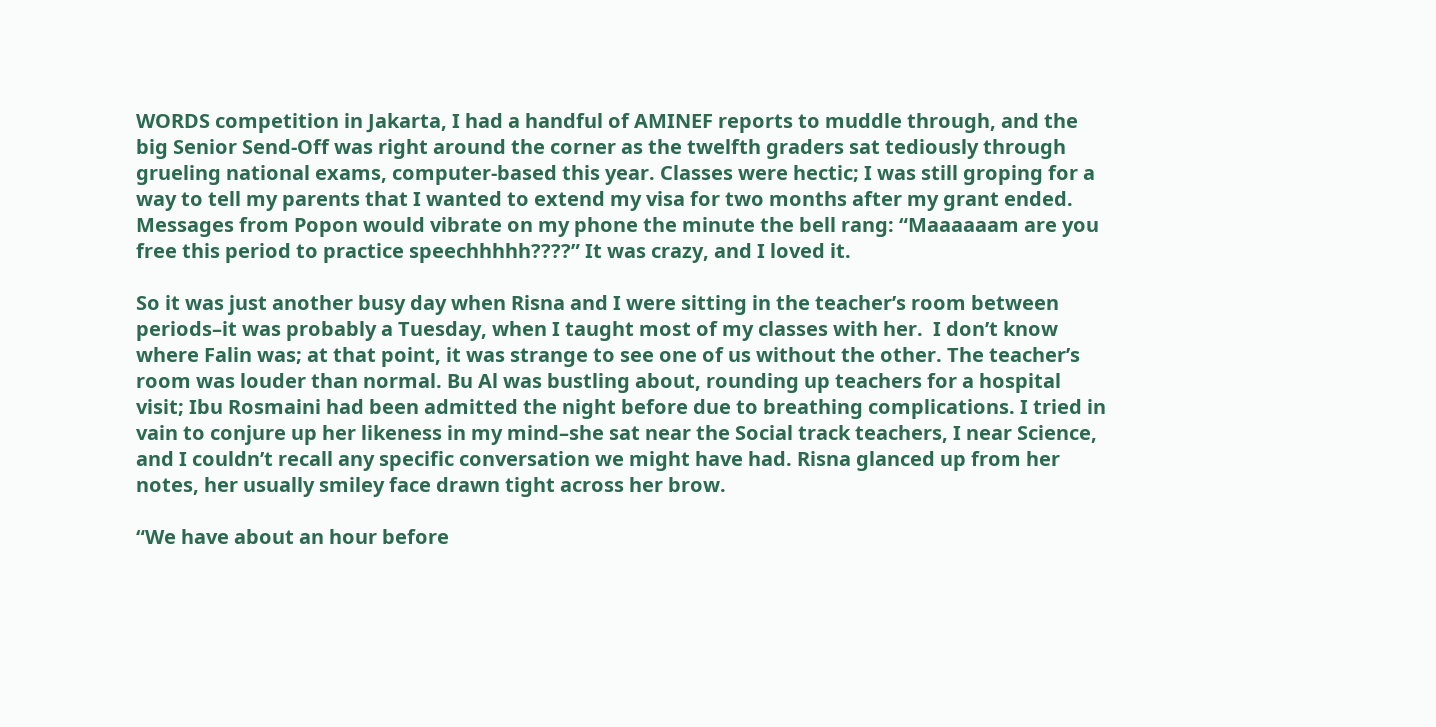WORDS competition in Jakarta, I had a handful of AMINEF reports to muddle through, and the big Senior Send-Off was right around the corner as the twelfth graders sat tediously through grueling national exams, computer-based this year. Classes were hectic; I was still groping for a way to tell my parents that I wanted to extend my visa for two months after my grant ended.  Messages from Popon would vibrate on my phone the minute the bell rang: “Maaaaaam are you free this period to practice speechhhhh????” It was crazy, and I loved it.

So it was just another busy day when Risna and I were sitting in the teacher’s room between periods–it was probably a Tuesday, when I taught most of my classes with her.  I don’t know where Falin was; at that point, it was strange to see one of us without the other. The teacher’s room was louder than normal. Bu Al was bustling about, rounding up teachers for a hospital visit; Ibu Rosmaini had been admitted the night before due to breathing complications. I tried in vain to conjure up her likeness in my mind–she sat near the Social track teachers, I near Science, and I couldn’t recall any specific conversation we might have had. Risna glanced up from her notes, her usually smiley face drawn tight across her brow.

“We have about an hour before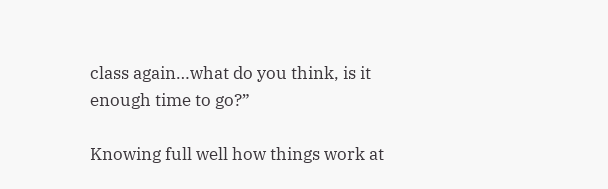class again…what do you think, is it enough time to go?”

Knowing full well how things work at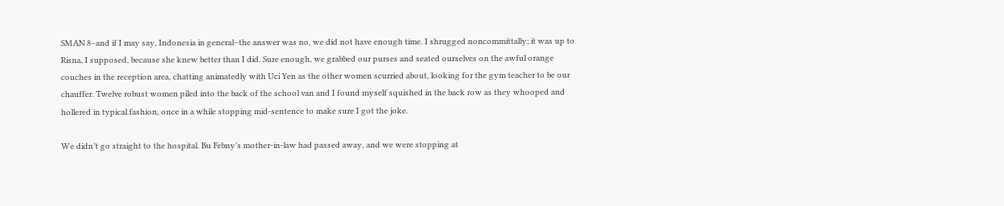SMAN 8–and if I may say, Indonesia in general–the answer was no, we did not have enough time. I shrugged noncommittally; it was up to Risna, I supposed, because she knew better than I did. Sure enough, we grabbed our purses and seated ourselves on the awful orange couches in the reception area, chatting animatedly with Uci Yen as the other women scurried about, looking for the gym teacher to be our chauffer. Twelve robust women piled into the back of the school van and I found myself squished in the back row as they whooped and hollered in typical fashion, once in a while stopping mid-sentence to make sure I got the joke.

We didn’t go straight to the hospital. Bu Febny’s mother-in-law had passed away, and we were stopping at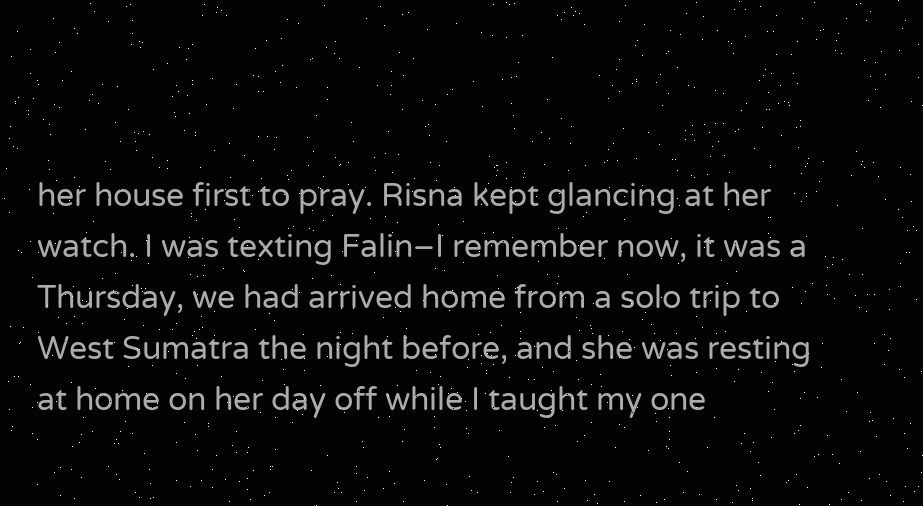her house first to pray. Risna kept glancing at her watch. I was texting Falin–I remember now, it was a Thursday, we had arrived home from a solo trip to West Sumatra the night before, and she was resting at home on her day off while I taught my one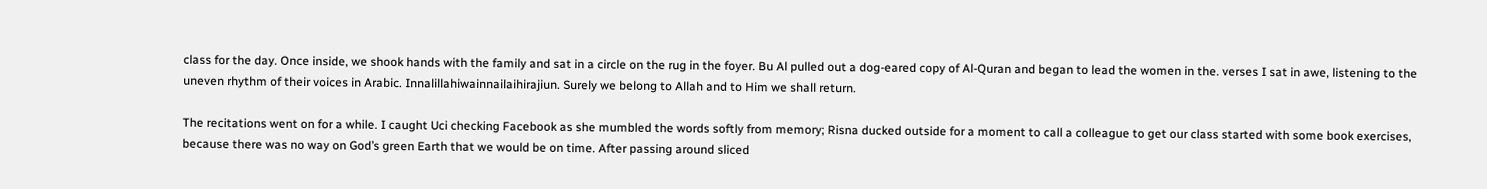class for the day. Once inside, we shook hands with the family and sat in a circle on the rug in the foyer. Bu Al pulled out a dog-eared copy of Al-Quran and began to lead the women in the. verses I sat in awe, listening to the uneven rhythm of their voices in Arabic. Innalillahiwainnailaihirajiun. Surely we belong to Allah and to Him we shall return.

The recitations went on for a while. I caught Uci checking Facebook as she mumbled the words softly from memory; Risna ducked outside for a moment to call a colleague to get our class started with some book exercises, because there was no way on God’s green Earth that we would be on time. After passing around sliced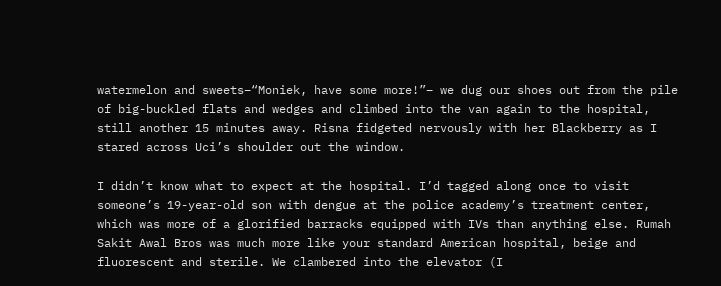watermelon and sweets–“Moniek, have some more!”– we dug our shoes out from the pile of big-buckled flats and wedges and climbed into the van again to the hospital, still another 15 minutes away. Risna fidgeted nervously with her Blackberry as I stared across Uci’s shoulder out the window.

I didn’t know what to expect at the hospital. I’d tagged along once to visit someone’s 19-year-old son with dengue at the police academy’s treatment center, which was more of a glorified barracks equipped with IVs than anything else. Rumah Sakit Awal Bros was much more like your standard American hospital, beige and fluorescent and sterile. We clambered into the elevator (I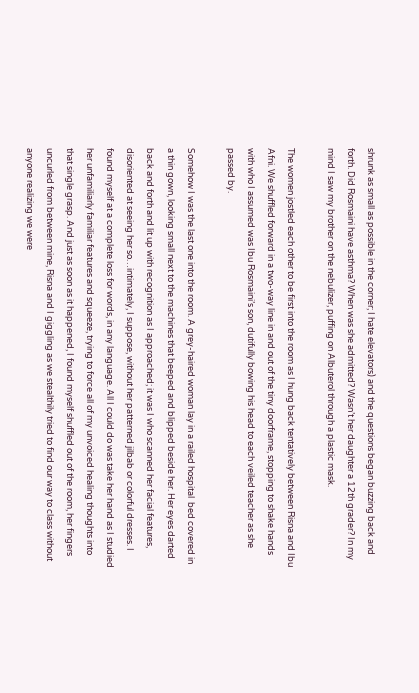shrunk as small as possible in the corner; I hate elevators) and the questions began buzzing back and forth. Did Rosmaini have asthma? When was she admitted? Wasn’t her daughter a 12th grader? In my mind I saw my brother on the nebulizer, puffing on Albuterol through a plastic mask.

The women jostled each other to be first into the room as I hung back tentatively between Risna and Ibu Afni. We shuffled forward in a two-way line in and out of the tiny doorframe, stopping to shake hands with who I assumed was Ibu Rosmaini’s son, dutifully bowing his head to each veiled teacher as she passed by.

Somehow I was the last one into the room. A grey-haired woman lay in a railed hospital  bed covered in a thin gown, looking small next to the machines that beeped and blipped beside her. Her eyes darted back and forth and lit up with recognition as I approached; it was I who scanned her facial features, disoriented at seeing her so…intimately, I suppose, without her patterned jilbab or colorful dresses. I found myself at a complete loss for words, in any language. All I could do was take her hand as I studied her unfamiliarly familiar features and squeeze, trying to force all of my unvoiced healing thoughts into that single grasp. And just as soon as it happened, I found myself shuffled out of the room, her fingers uncurled from between mine, Risna and I giggling as we stealthily tried to find our way to class without anyone realizing we were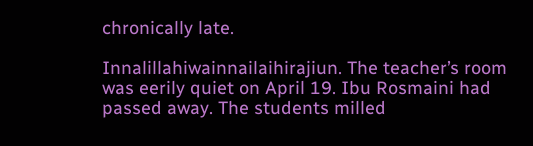chronically late.

Innalillahiwainnailaihirajiun. The teacher’s room was eerily quiet on April 19. Ibu Rosmaini had passed away. The students milled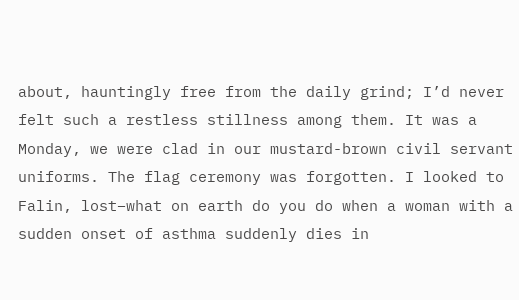about, hauntingly free from the daily grind; I’d never felt such a restless stillness among them. It was a Monday, we were clad in our mustard-brown civil servant uniforms. The flag ceremony was forgotten. I looked to Falin, lost–what on earth do you do when a woman with a sudden onset of asthma suddenly dies in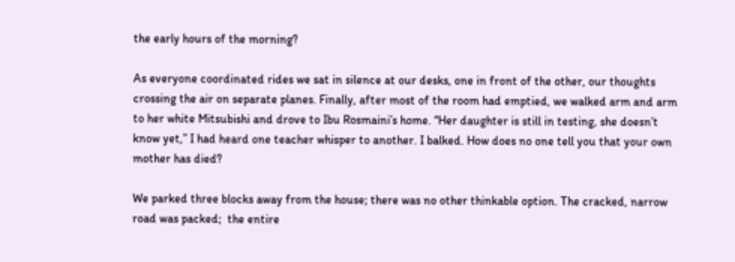the early hours of the morning?

As everyone coordinated rides we sat in silence at our desks, one in front of the other, our thoughts crossing the air on separate planes. Finally, after most of the room had emptied, we walked arm and arm to her white Mitsubishi and drove to Ibu Rosmaini’s home. “Her daughter is still in testing, she doesn’t know yet,” I had heard one teacher whisper to another. I balked. How does no one tell you that your own mother has died?

We parked three blocks away from the house; there was no other thinkable option. The cracked, narrow road was packed;  the entire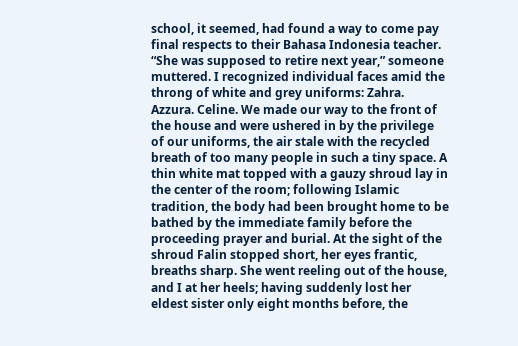school, it seemed, had found a way to come pay final respects to their Bahasa Indonesia teacher. “She was supposed to retire next year,” someone muttered. I recognized individual faces amid the throng of white and grey uniforms: Zahra. Azzura. Celine. We made our way to the front of the house and were ushered in by the privilege of our uniforms, the air stale with the recycled breath of too many people in such a tiny space. A thin white mat topped with a gauzy shroud lay in the center of the room; following Islamic tradition, the body had been brought home to be bathed by the immediate family before the proceeding prayer and burial. At the sight of the shroud Falin stopped short, her eyes frantic, breaths sharp. She went reeling out of the house, and I at her heels; having suddenly lost her eldest sister only eight months before, the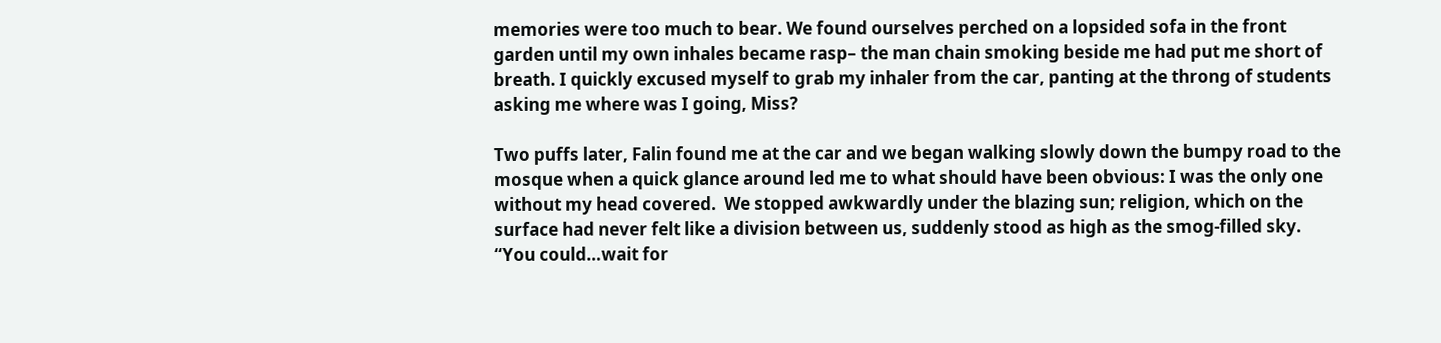memories were too much to bear. We found ourselves perched on a lopsided sofa in the front garden until my own inhales became rasp– the man chain smoking beside me had put me short of breath. I quickly excused myself to grab my inhaler from the car, panting at the throng of students asking me where was I going, Miss?

Two puffs later, Falin found me at the car and we began walking slowly down the bumpy road to the mosque when a quick glance around led me to what should have been obvious: I was the only one without my head covered.  We stopped awkwardly under the blazing sun; religion, which on the surface had never felt like a division between us, suddenly stood as high as the smog-filled sky. “You could…wait for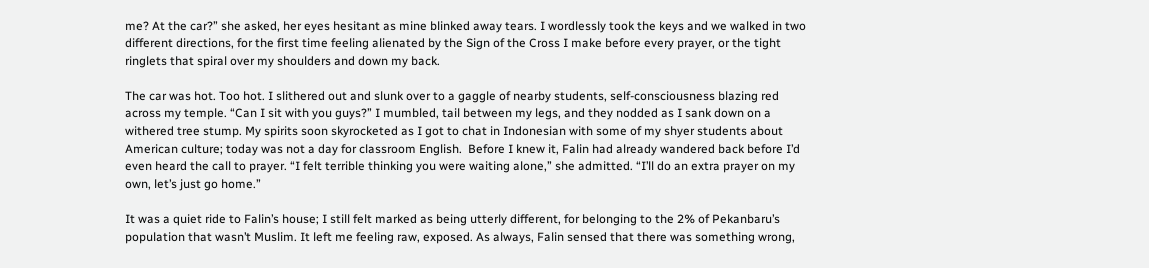me? At the car?” she asked, her eyes hesitant as mine blinked away tears. I wordlessly took the keys and we walked in two different directions, for the first time feeling alienated by the Sign of the Cross I make before every prayer, or the tight ringlets that spiral over my shoulders and down my back.

The car was hot. Too hot. I slithered out and slunk over to a gaggle of nearby students, self-consciousness blazing red across my temple. “Can I sit with you guys?” I mumbled, tail between my legs, and they nodded as I sank down on a withered tree stump. My spirits soon skyrocketed as I got to chat in Indonesian with some of my shyer students about American culture; today was not a day for classroom English.  Before I knew it, Falin had already wandered back before I’d even heard the call to prayer. “I felt terrible thinking you were waiting alone,” she admitted. “I’ll do an extra prayer on my own, let’s just go home.”

It was a quiet ride to Falin’s house; I still felt marked as being utterly different, for belonging to the 2% of Pekanbaru’s population that wasn’t Muslim. It left me feeling raw, exposed. As always, Falin sensed that there was something wrong,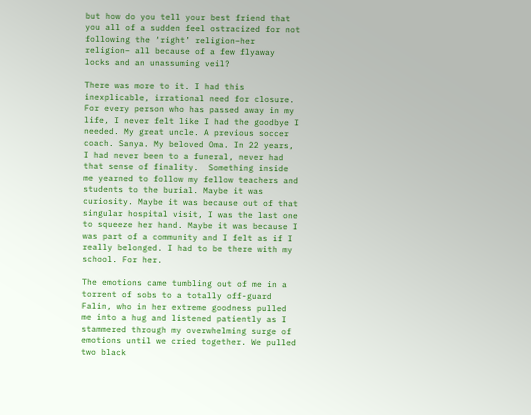but how do you tell your best friend that you all of a sudden feel ostracized for not following the ‘right’ religion–her religion– all because of a few flyaway locks and an unassuming veil?

There was more to it. I had this inexplicable, irrational need for closure. For every person who has passed away in my life, I never felt like I had the goodbye I needed. My great uncle. A previous soccer coach. Sanya. My beloved Oma. In 22 years, I had never been to a funeral, never had that sense of finality.  Something inside me yearned to follow my fellow teachers and students to the burial. Maybe it was curiosity. Maybe it was because out of that singular hospital visit, I was the last one to squeeze her hand. Maybe it was because I was part of a community and I felt as if I really belonged. I had to be there with my school. For her.

The emotions came tumbling out of me in a torrent of sobs to a totally off-guard Falin, who in her extreme goodness pulled me into a hug and listened patiently as I stammered through my overwhelming surge of emotions until we cried together. We pulled two black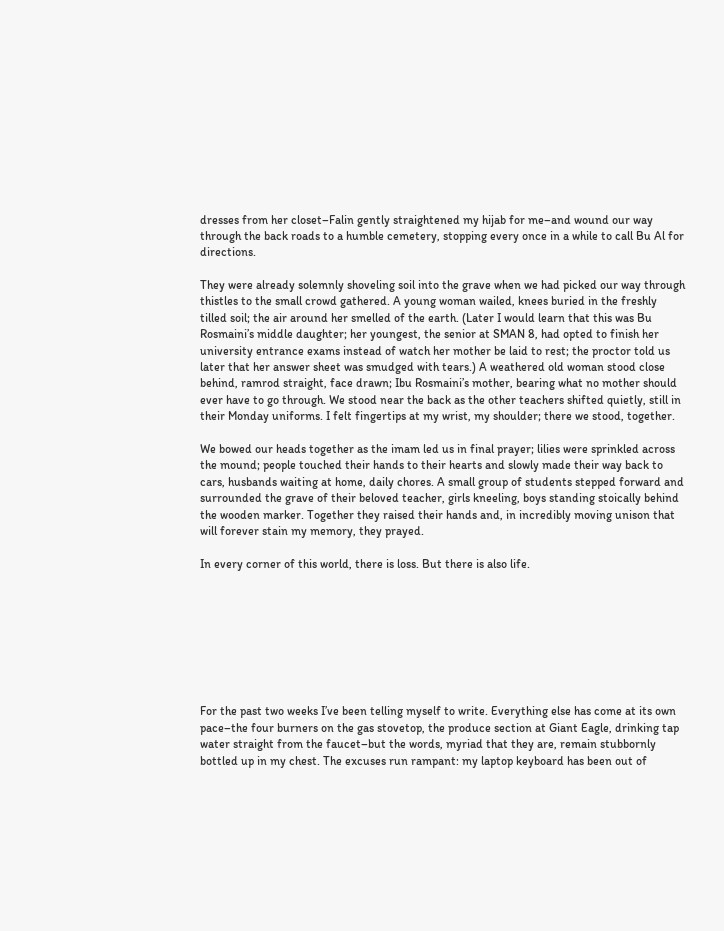dresses from her closet–Falin gently straightened my hijab for me–and wound our way through the back roads to a humble cemetery, stopping every once in a while to call Bu Al for directions.

They were already solemnly shoveling soil into the grave when we had picked our way through thistles to the small crowd gathered. A young woman wailed, knees buried in the freshly tilled soil; the air around her smelled of the earth. (Later I would learn that this was Bu Rosmaini’s middle daughter; her youngest, the senior at SMAN 8, had opted to finish her university entrance exams instead of watch her mother be laid to rest; the proctor told us later that her answer sheet was smudged with tears.) A weathered old woman stood close behind, ramrod straight, face drawn; Ibu Rosmaini’s mother, bearing what no mother should ever have to go through. We stood near the back as the other teachers shifted quietly, still in their Monday uniforms. I felt fingertips at my wrist, my shoulder; there we stood, together.

We bowed our heads together as the imam led us in final prayer; lilies were sprinkled across the mound; people touched their hands to their hearts and slowly made their way back to cars, husbands waiting at home, daily chores. A small group of students stepped forward and surrounded the grave of their beloved teacher, girls kneeling, boys standing stoically behind the wooden marker. Together they raised their hands and, in incredibly moving unison that will forever stain my memory, they prayed.

In every corner of this world, there is loss. But there is also life.








For the past two weeks I’ve been telling myself to write. Everything else has come at its own pace–the four burners on the gas stovetop, the produce section at Giant Eagle, drinking tap water straight from the faucet–but the words, myriad that they are, remain stubbornly bottled up in my chest. The excuses run rampant: my laptop keyboard has been out of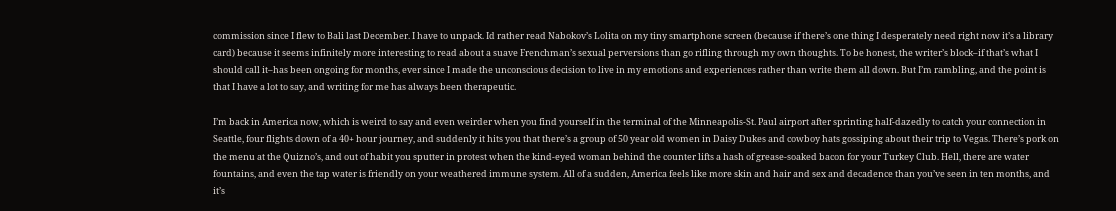commission since I flew to Bali last December. I have to unpack. Id rather read Nabokov’s Lolita on my tiny smartphone screen (because if there’s one thing I desperately need right now it’s a library card) because it seems infinitely more interesting to read about a suave Frenchman’s sexual perversions than go rifling through my own thoughts. To be honest, the writer’s block–if that’s what I should call it–has been ongoing for months, ever since I made the unconscious decision to live in my emotions and experiences rather than write them all down. But I’m rambling, and the point is that I have a lot to say, and writing for me has always been therapeutic.

I’m back in America now, which is weird to say and even weirder when you find yourself in the terminal of the Minneapolis-St. Paul airport after sprinting half-dazedly to catch your connection in Seattle, four flights down of a 40+ hour journey, and suddenly it hits you that there’s a group of 50 year old women in Daisy Dukes and cowboy hats gossiping about their trip to Vegas. There’s pork on the menu at the Quizno’s, and out of habit you sputter in protest when the kind-eyed woman behind the counter lifts a hash of grease-soaked bacon for your Turkey Club. Hell, there are water fountains, and even the tap water is friendly on your weathered immune system. All of a sudden, America feels like more skin and hair and sex and decadence than you’ve seen in ten months, and it’s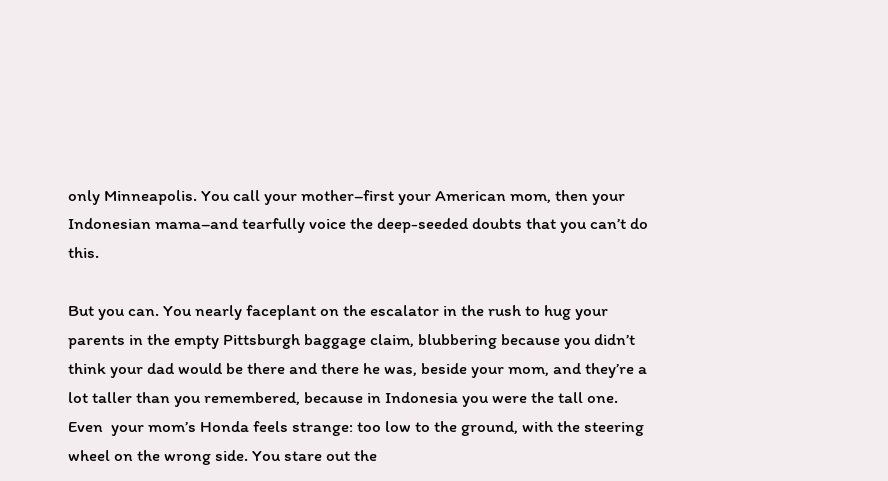only Minneapolis. You call your mother–first your American mom, then your Indonesian mama–and tearfully voice the deep-seeded doubts that you can’t do this.

But you can. You nearly faceplant on the escalator in the rush to hug your parents in the empty Pittsburgh baggage claim, blubbering because you didn’t think your dad would be there and there he was, beside your mom, and they’re a lot taller than you remembered, because in Indonesia you were the tall one. Even  your mom’s Honda feels strange: too low to the ground, with the steering wheel on the wrong side. You stare out the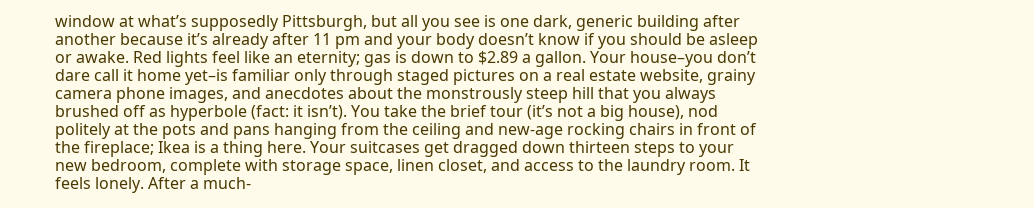window at what’s supposedly Pittsburgh, but all you see is one dark, generic building after another because it’s already after 11 pm and your body doesn’t know if you should be asleep or awake. Red lights feel like an eternity; gas is down to $2.89 a gallon. Your house–you don’t dare call it home yet–is familiar only through staged pictures on a real estate website, grainy camera phone images, and anecdotes about the monstrously steep hill that you always brushed off as hyperbole (fact: it isn’t). You take the brief tour (it’s not a big house), nod politely at the pots and pans hanging from the ceiling and new-age rocking chairs in front of the fireplace; Ikea is a thing here. Your suitcases get dragged down thirteen steps to your new bedroom, complete with storage space, linen closet, and access to the laundry room. It feels lonely. After a much-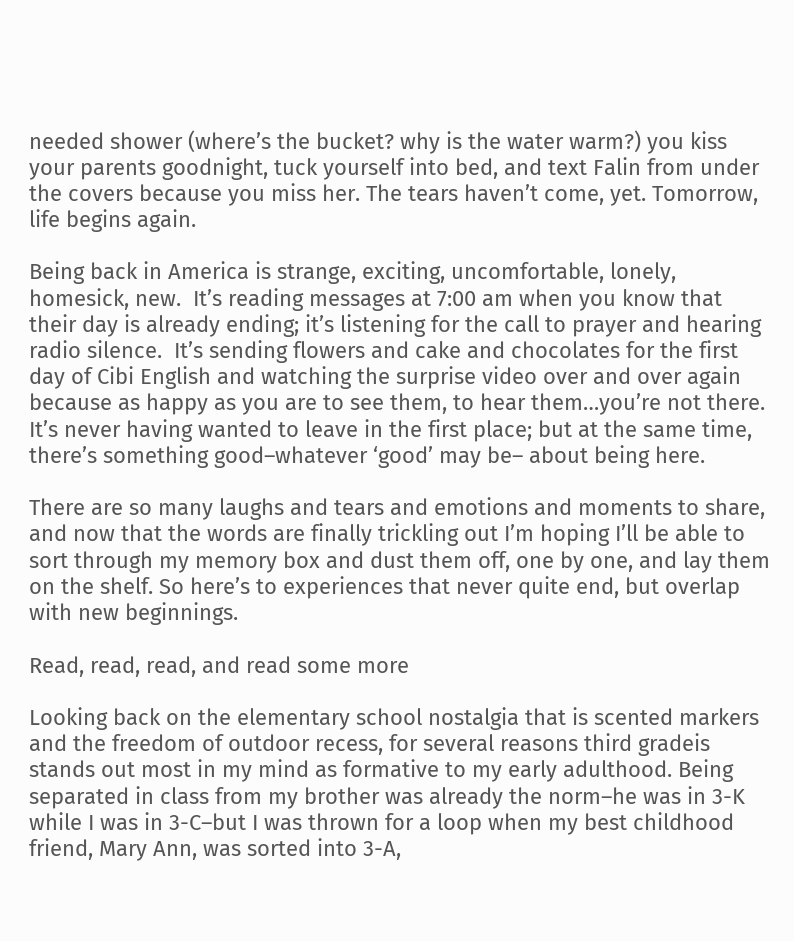needed shower (where’s the bucket? why is the water warm?) you kiss your parents goodnight, tuck yourself into bed, and text Falin from under the covers because you miss her. The tears haven’t come, yet. Tomorrow, life begins again.

Being back in America is strange, exciting, uncomfortable, lonely, homesick, new.  It’s reading messages at 7:00 am when you know that their day is already ending; it’s listening for the call to prayer and hearing radio silence.  It’s sending flowers and cake and chocolates for the first day of Cibi English and watching the surprise video over and over again because as happy as you are to see them, to hear them…you’re not there. It’s never having wanted to leave in the first place; but at the same time, there’s something good–whatever ‘good’ may be– about being here.

There are so many laughs and tears and emotions and moments to share, and now that the words are finally trickling out I’m hoping I’ll be able to sort through my memory box and dust them off, one by one, and lay them on the shelf. So here’s to experiences that never quite end, but overlap with new beginnings.

Read, read, read, and read some more

Looking back on the elementary school nostalgia that is scented markers and the freedom of outdoor recess, for several reasons third gradeis stands out most in my mind as formative to my early adulthood. Being separated in class from my brother was already the norm–he was in 3-K while I was in 3-C–but I was thrown for a loop when my best childhood friend, Mary Ann, was sorted into 3-A,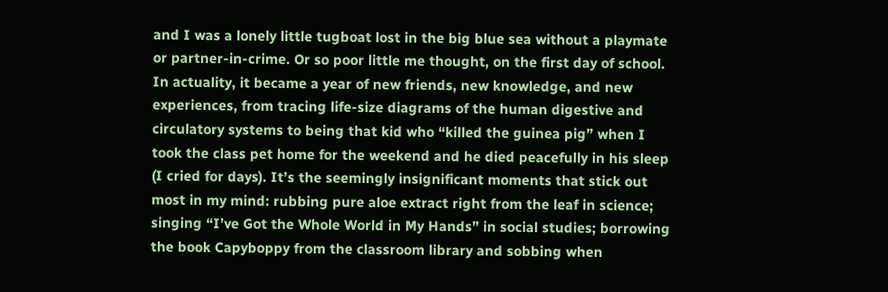and I was a lonely little tugboat lost in the big blue sea without a playmate or partner-in-crime. Or so poor little me thought, on the first day of school. In actuality, it became a year of new friends, new knowledge, and new experiences, from tracing life-size diagrams of the human digestive and circulatory systems to being that kid who “killed the guinea pig” when I took the class pet home for the weekend and he died peacefully in his sleep (I cried for days). It’s the seemingly insignificant moments that stick out most in my mind: rubbing pure aloe extract right from the leaf in science; singing “I’ve Got the Whole World in My Hands” in social studies; borrowing the book Capyboppy from the classroom library and sobbing when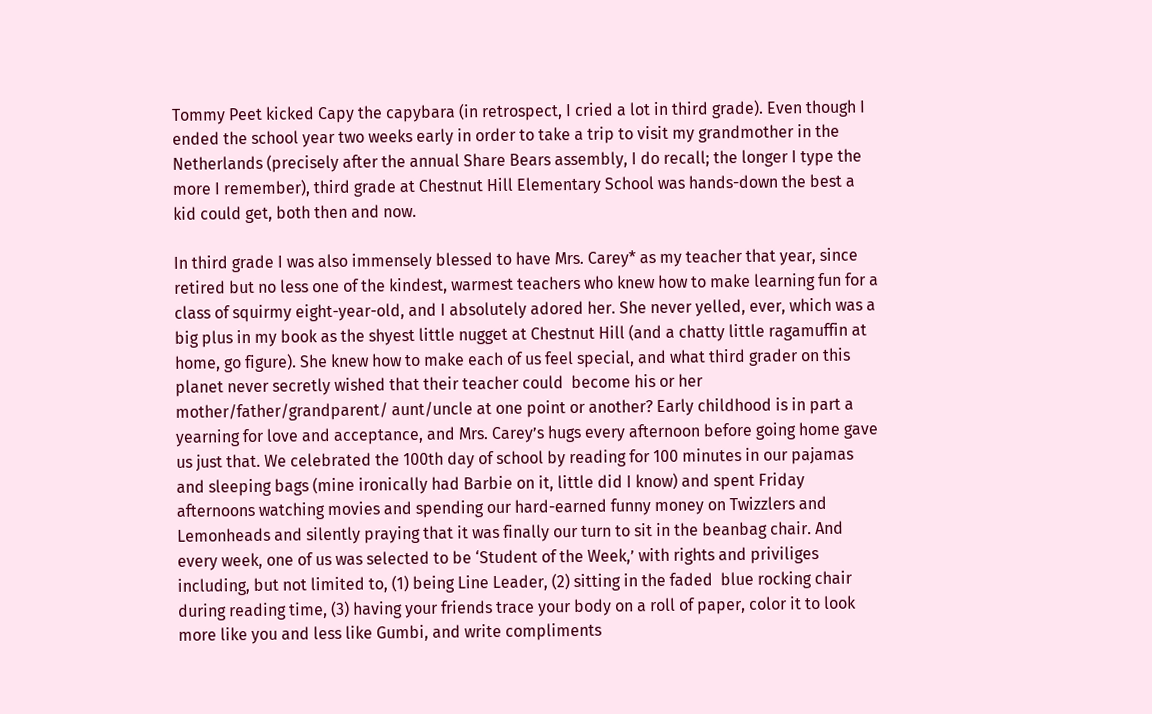Tommy Peet kicked Capy the capybara (in retrospect, I cried a lot in third grade). Even though I ended the school year two weeks early in order to take a trip to visit my grandmother in the Netherlands (precisely after the annual Share Bears assembly, I do recall; the longer I type the more I remember), third grade at Chestnut Hill Elementary School was hands-down the best a kid could get, both then and now.

In third grade I was also immensely blessed to have Mrs. Carey* as my teacher that year, since retired but no less one of the kindest, warmest teachers who knew how to make learning fun for a class of squirmy eight-year-old, and I absolutely adored her. She never yelled, ever, which was a big plus in my book as the shyest little nugget at Chestnut Hill (and a chatty little ragamuffin at home, go figure). She knew how to make each of us feel special, and what third grader on this planet never secretly wished that their teacher could  become his or her mother/father/grandparent/ aunt/uncle at one point or another? Early childhood is in part a yearning for love and acceptance, and Mrs. Carey’s hugs every afternoon before going home gave us just that. We celebrated the 100th day of school by reading for 100 minutes in our pajamas and sleeping bags (mine ironically had Barbie on it, little did I know) and spent Friday afternoons watching movies and spending our hard-earned funny money on Twizzlers and Lemonheads and silently praying that it was finally our turn to sit in the beanbag chair. And every week, one of us was selected to be ‘Student of the Week,’ with rights and priviliges including, but not limited to, (1) being Line Leader, (2) sitting in the faded  blue rocking chair during reading time, (3) having your friends trace your body on a roll of paper, color it to look more like you and less like Gumbi, and write compliments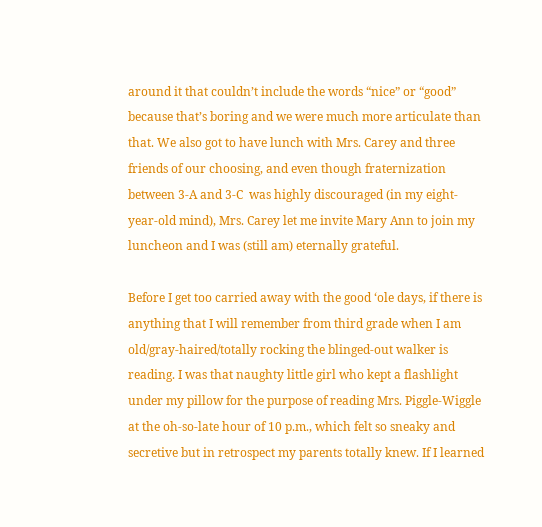around it that couldn’t include the words “nice” or “good” because that’s boring and we were much more articulate than that. We also got to have lunch with Mrs. Carey and three friends of our choosing, and even though fraternization between 3-A and 3-C  was highly discouraged (in my eight-year-old mind), Mrs. Carey let me invite Mary Ann to join my luncheon and I was (still am) eternally grateful.

Before I get too carried away with the good ‘ole days, if there is anything that I will remember from third grade when I am old/gray-haired/totally rocking the blinged-out walker is reading. I was that naughty little girl who kept a flashlight under my pillow for the purpose of reading Mrs. Piggle-Wiggle at the oh-so-late hour of 10 p.m., which felt so sneaky and secretive but in retrospect my parents totally knew. If I learned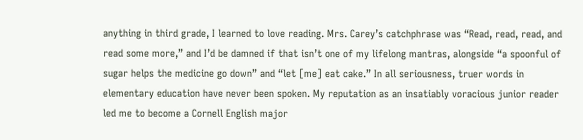anything in third grade, I learned to love reading. Mrs. Carey’s catchphrase was “Read, read, read, and read some more,” and I’d be damned if that isn’t one of my lifelong mantras, alongside “a spoonful of sugar helps the medicine go down” and “let [me] eat cake.” In all seriousness, truer words in elementary education have never been spoken. My reputation as an insatiably voracious junior reader led me to become a Cornell English major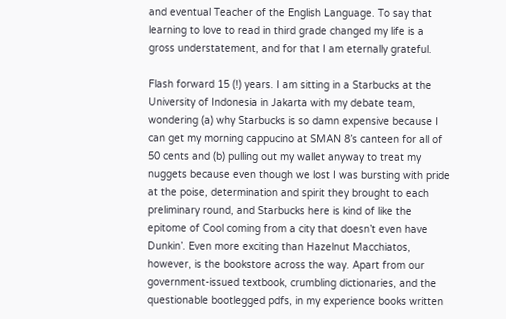and eventual Teacher of the English Language. To say that learning to love to read in third grade changed my life is a gross understatement, and for that I am eternally grateful.

Flash forward 15 (!) years. I am sitting in a Starbucks at the University of Indonesia in Jakarta with my debate team, wondering (a) why Starbucks is so damn expensive because I can get my morning cappucino at SMAN 8’s canteen for all of 50 cents and (b) pulling out my wallet anyway to treat my nuggets because even though we lost I was bursting with pride at the poise, determination and spirit they brought to each preliminary round, and Starbucks here is kind of like the epitome of Cool coming from a city that doesn’t even have Dunkin’. Even more exciting than Hazelnut Macchiatos, however, is the bookstore across the way. Apart from our government-issued textbook, crumbling dictionaries, and the questionable bootlegged pdfs, in my experience books written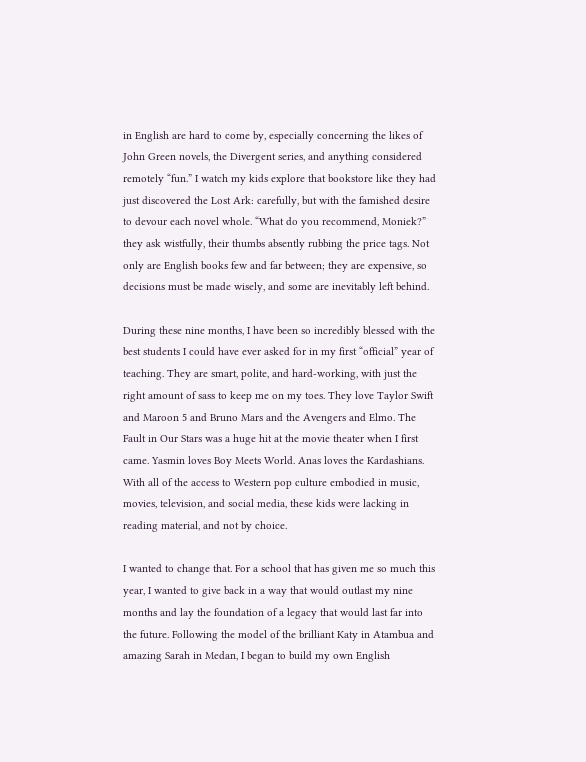in English are hard to come by, especially concerning the likes of John Green novels, the Divergent series, and anything considered remotely “fun.” I watch my kids explore that bookstore like they had just discovered the Lost Ark: carefully, but with the famished desire to devour each novel whole. “What do you recommend, Moniek?” they ask wistfully, their thumbs absently rubbing the price tags. Not only are English books few and far between; they are expensive, so decisions must be made wisely, and some are inevitably left behind.

During these nine months, I have been so incredibly blessed with the best students I could have ever asked for in my first “official” year of teaching. They are smart, polite, and hard-working, with just the right amount of sass to keep me on my toes. They love Taylor Swift and Maroon 5 and Bruno Mars and the Avengers and Elmo. The Fault in Our Stars was a huge hit at the movie theater when I first came. Yasmin loves Boy Meets World. Anas loves the Kardashians. With all of the access to Western pop culture embodied in music, movies, television, and social media, these kids were lacking in reading material, and not by choice.

I wanted to change that. For a school that has given me so much this year, I wanted to give back in a way that would outlast my nine months and lay the foundation of a legacy that would last far into the future. Following the model of the brilliant Katy in Atambua and amazing Sarah in Medan, I began to build my own English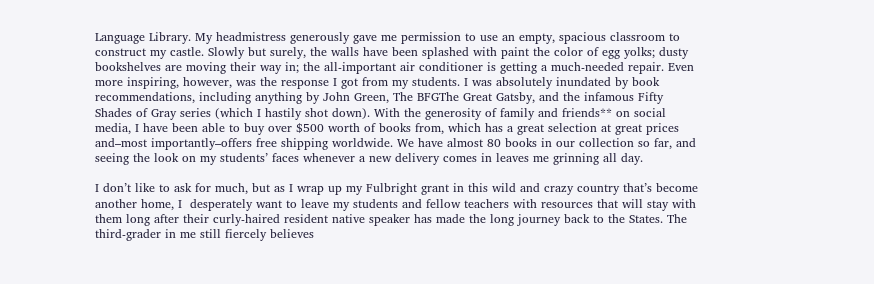Language Library. My headmistress generously gave me permission to use an empty, spacious classroom to construct my castle. Slowly but surely, the walls have been splashed with paint the color of egg yolks; dusty bookshelves are moving their way in; the all-important air conditioner is getting a much-needed repair. Even more inspiring, however, was the response I got from my students. I was absolutely inundated by book recommendations, including anything by John Green, The BFGThe Great Gatsby, and the infamous Fifty Shades of Gray series (which I hastily shot down). With the generosity of family and friends** on social media, I have been able to buy over $500 worth of books from, which has a great selection at great prices and–most importantly–offers free shipping worldwide. We have almost 80 books in our collection so far, and seeing the look on my students’ faces whenever a new delivery comes in leaves me grinning all day.

I don’t like to ask for much, but as I wrap up my Fulbright grant in this wild and crazy country that’s become another home, I  desperately want to leave my students and fellow teachers with resources that will stay with them long after their curly-haired resident native speaker has made the long journey back to the States. The third-grader in me still fiercely believes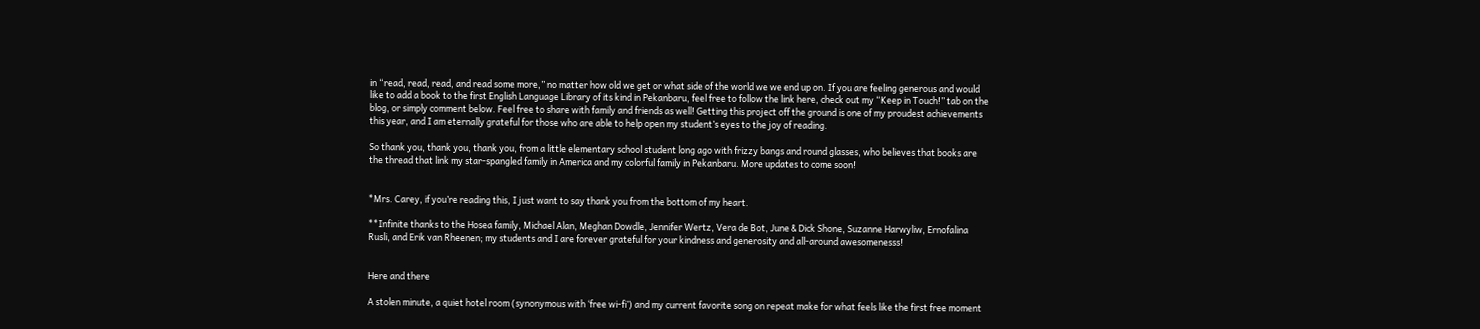in “read, read, read, and read some more,” no matter how old we get or what side of the world we we end up on. If you are feeling generous and would like to add a book to the first English Language Library of its kind in Pekanbaru, feel free to follow the link here, check out my “Keep in Touch!” tab on the blog, or simply comment below. Feel free to share with family and friends as well! Getting this project off the ground is one of my proudest achievements this year, and I am eternally grateful for those who are able to help open my student’s eyes to the joy of reading.

So thank you, thank you, thank you, from a little elementary school student long ago with frizzy bangs and round glasses, who believes that books are the thread that link my star-spangled family in America and my colorful family in Pekanbaru. More updates to come soon!


*Mrs. Carey, if you’re reading this, I just want to say thank you from the bottom of my heart.

**Infinite thanks to the Hosea family, Michael Alan, Meghan Dowdle, Jennifer Wertz, Vera de Bot, June & Dick Shone, Suzanne Harwyliw, Ernofalina Rusli, and Erik van Rheenen; my students and I are forever grateful for your kindness and generosity and all-around awesomenesss!


Here and there

A stolen minute, a quiet hotel room (synonymous with ‘free wi-fi’) and my current favorite song on repeat make for what feels like the first free moment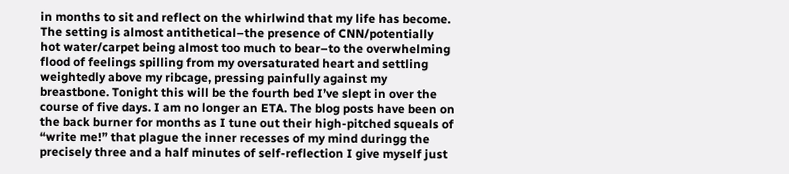in months to sit and reflect on the whirlwind that my life has become. The setting is almost antithetical–the presence of CNN/potentially hot water/carpet being almost too much to bear–to the overwhelming flood of feelings spilling from my oversaturated heart and settling weightedly above my ribcage, pressing painfully against my breastbone. Tonight this will be the fourth bed I’ve slept in over the course of five days. I am no longer an ETA. The blog posts have been on the back burner for months as I tune out their high-pitched squeals of “write me!” that plague the inner recesses of my mind duringg the precisely three and a half minutes of self-reflection I give myself just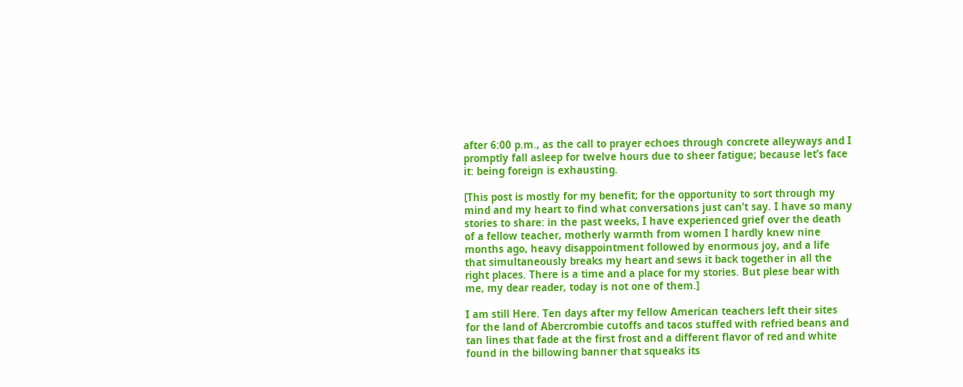after 6:00 p.m., as the call to prayer echoes through concrete alleyways and I promptly fall asleep for twelve hours due to sheer fatigue; because let’s face it: being foreign is exhausting.

[This post is mostly for my benefit; for the opportunity to sort through my mind and my heart to find what conversations just can’t say. I have so many stories to share: in the past weeks, I have experienced grief over the death of a fellow teacher, motherly warmth from women I hardly knew nine months ago, heavy disappointment followed by enormous joy, and a life that simultaneously breaks my heart and sews it back together in all the right places. There is a time and a place for my stories. But plese bear with me, my dear reader, today is not one of them.]

I am still Here. Ten days after my fellow American teachers left their sites for the land of Abercrombie cutoffs and tacos stuffed with refried beans and tan lines that fade at the first frost and a different flavor of red and white found in the billowing banner that squeaks its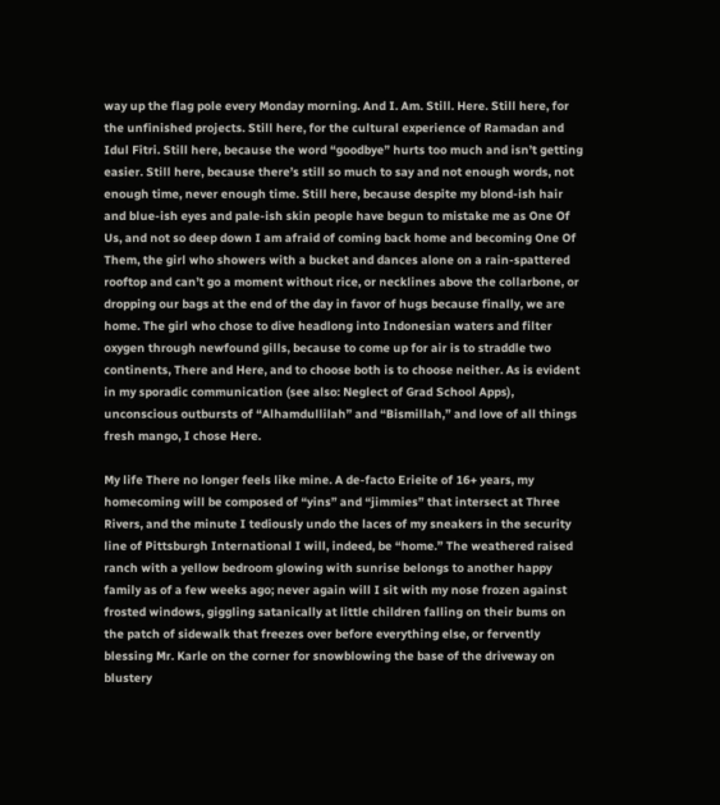way up the flag pole every Monday morning. And I. Am. Still. Here. Still here, for the unfinished projects. Still here, for the cultural experience of Ramadan and Idul Fitri. Still here, because the word “goodbye” hurts too much and isn’t getting easier. Still here, because there’s still so much to say and not enough words, not enough time, never enough time. Still here, because despite my blond-ish hair and blue-ish eyes and pale-ish skin people have begun to mistake me as One Of Us, and not so deep down I am afraid of coming back home and becoming One Of Them, the girl who showers with a bucket and dances alone on a rain-spattered rooftop and can’t go a moment without rice, or necklines above the collarbone, or dropping our bags at the end of the day in favor of hugs because finally, we are home. The girl who chose to dive headlong into Indonesian waters and filter oxygen through newfound gills, because to come up for air is to straddle two continents, There and Here, and to choose both is to choose neither. As is evident in my sporadic communication (see also: Neglect of Grad School Apps), unconscious outbursts of “Alhamdullilah” and “Bismillah,” and love of all things fresh mango, I chose Here.

My life There no longer feels like mine. A de-facto Erieite of 16+ years, my homecoming will be composed of “yins” and “jimmies” that intersect at Three Rivers, and the minute I tediously undo the laces of my sneakers in the security line of Pittsburgh International I will, indeed, be “home.” The weathered raised ranch with a yellow bedroom glowing with sunrise belongs to another happy family as of a few weeks ago; never again will I sit with my nose frozen against frosted windows, giggling satanically at little children falling on their bums on the patch of sidewalk that freezes over before everything else, or fervently blessing Mr. Karle on the corner for snowblowing the base of the driveway on blustery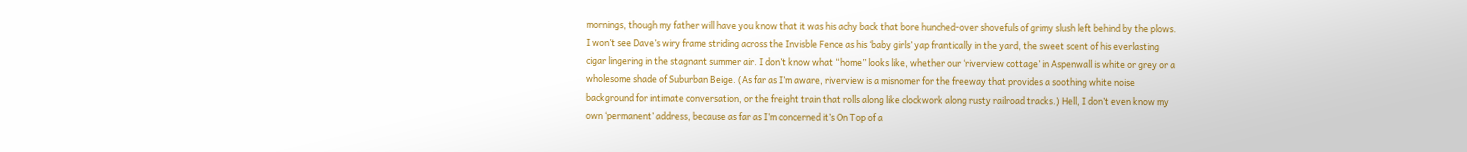mornings, though my father will have you know that it was his achy back that bore hunched-over shovefuls of grimy slush left behind by the plows. I won’t see Dave’s wiry frame striding across the Invisble Fence as his ‘baby girls’ yap frantically in the yard, the sweet scent of his everlasting cigar lingering in the stagnant summer air. I don’t know what “home” looks like, whether our ‘riverview cottage’ in Aspenwall is white or grey or a wholesome shade of Suburban Beige. (As far as I’m aware, riverview is a misnomer for the freeway that provides a soothing white noise background for intimate conversation, or the freight train that rolls along like clockwork along rusty railroad tracks.) Hell, I don’t even know my own ‘permanent’ address, because as far as I’m concerned it’s On Top of a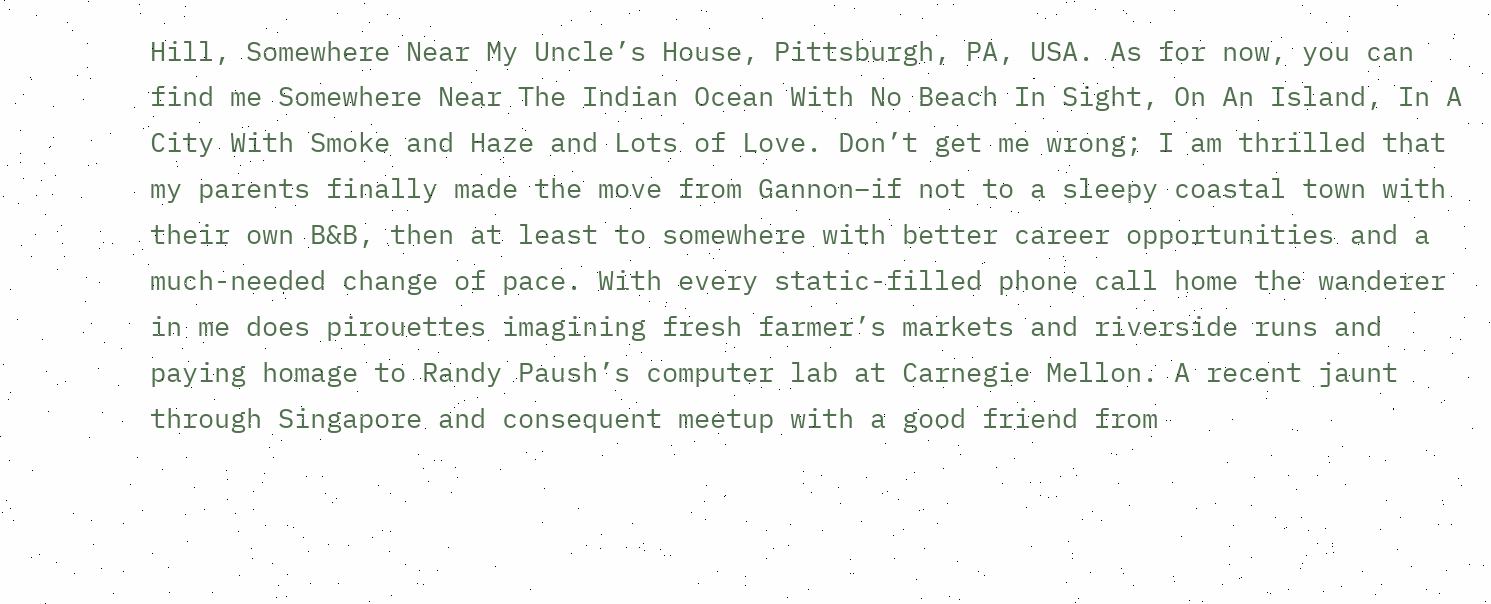Hill, Somewhere Near My Uncle’s House, Pittsburgh, PA, USA. As for now, you can find me Somewhere Near The Indian Ocean With No Beach In Sight, On An Island, In A City With Smoke and Haze and Lots of Love. Don’t get me wrong; I am thrilled that my parents finally made the move from Gannon–if not to a sleepy coastal town with their own B&B, then at least to somewhere with better career opportunities and a much-needed change of pace. With every static-filled phone call home the wanderer in me does pirouettes imagining fresh farmer’s markets and riverside runs and paying homage to Randy Paush’s computer lab at Carnegie Mellon. A recent jaunt through Singapore and consequent meetup with a good friend from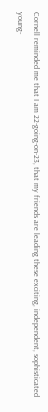Cornell reminded me that I am 22-going-on-23, that my friends are leading these exciting, independent, sophisticated young-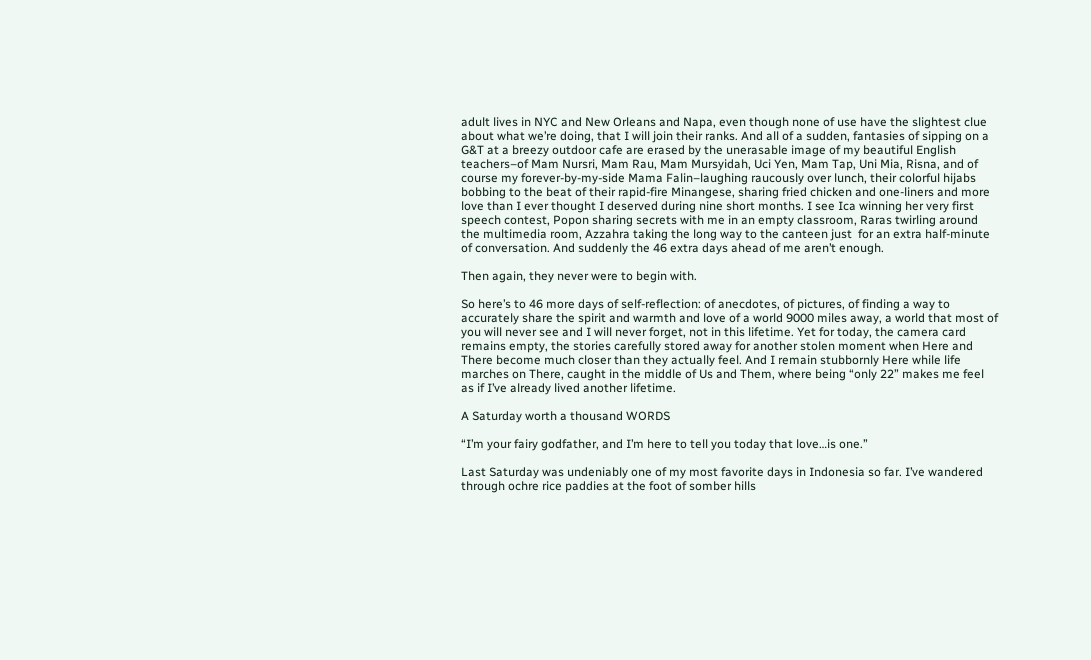adult lives in NYC and New Orleans and Napa, even though none of use have the slightest clue about what we’re doing, that I will join their ranks. And all of a sudden, fantasies of sipping on a G&T at a breezy outdoor cafe are erased by the unerasable image of my beautiful English teachers–of Mam Nursri, Mam Rau, Mam Mursyidah, Uci Yen, Mam Tap, Uni Mia, Risna, and of course my forever-by-my-side Mama Falin–laughing raucously over lunch, their colorful hijabs bobbing to the beat of their rapid-fire Minangese, sharing fried chicken and one-liners and more love than I ever thought I deserved during nine short months. I see Ica winning her very first speech contest, Popon sharing secrets with me in an empty classroom, Raras twirling around the multimedia room, Azzahra taking the long way to the canteen just  for an extra half-minute of conversation. And suddenly the 46 extra days ahead of me aren’t enough.

Then again, they never were to begin with.

So here’s to 46 more days of self-reflection: of anecdotes, of pictures, of finding a way to accurately share the spirit and warmth and love of a world 9000 miles away, a world that most of you will never see and I will never forget, not in this lifetime. Yet for today, the camera card remains empty, the stories carefully stored away for another stolen moment when Here and There become much closer than they actually feel. And I remain stubbornly Here while life marches on There, caught in the middle of Us and Them, where being “only 22” makes me feel as if I’ve already lived another lifetime.

A Saturday worth a thousand WORDS

“I’m your fairy godfather, and I’m here to tell you today that love…is one.”

Last Saturday was undeniably one of my most favorite days in Indonesia so far. I’ve wandered through ochre rice paddies at the foot of somber hills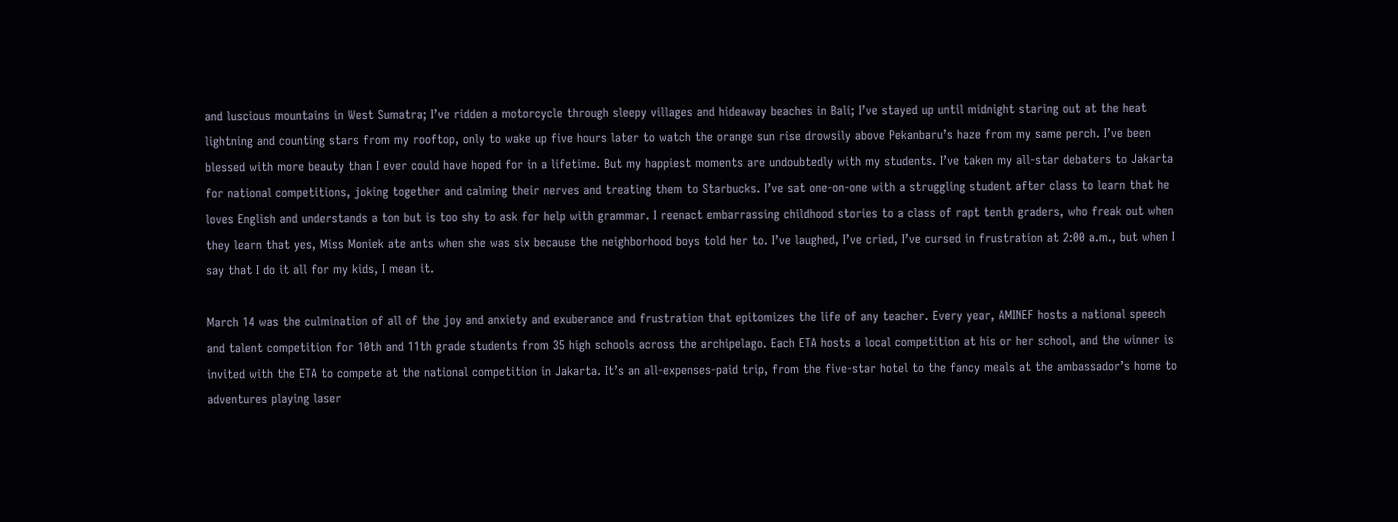and luscious mountains in West Sumatra; I’ve ridden a motorcycle through sleepy villages and hideaway beaches in Bali; I’ve stayed up until midnight staring out at the heat lightning and counting stars from my rooftop, only to wake up five hours later to watch the orange sun rise drowsily above Pekanbaru’s haze from my same perch. I’ve been blessed with more beauty than I ever could have hoped for in a lifetime. But my happiest moments are undoubtedly with my students. I’ve taken my all-star debaters to Jakarta for national competitions, joking together and calming their nerves and treating them to Starbucks. I’ve sat one-on-one with a struggling student after class to learn that he loves English and understands a ton but is too shy to ask for help with grammar. I reenact embarrassing childhood stories to a class of rapt tenth graders, who freak out when they learn that yes, Miss Moniek ate ants when she was six because the neighborhood boys told her to. I’ve laughed, I’ve cried, I’ve cursed in frustration at 2:00 a.m., but when I say that I do it all for my kids, I mean it.

March 14 was the culmination of all of the joy and anxiety and exuberance and frustration that epitomizes the life of any teacher. Every year, AMINEF hosts a national speech and talent competition for 10th and 11th grade students from 35 high schools across the archipelago. Each ETA hosts a local competition at his or her school, and the winner is invited with the ETA to compete at the national competition in Jakarta. It’s an all-expenses-paid trip, from the five-star hotel to the fancy meals at the ambassador’s home to adventures playing laser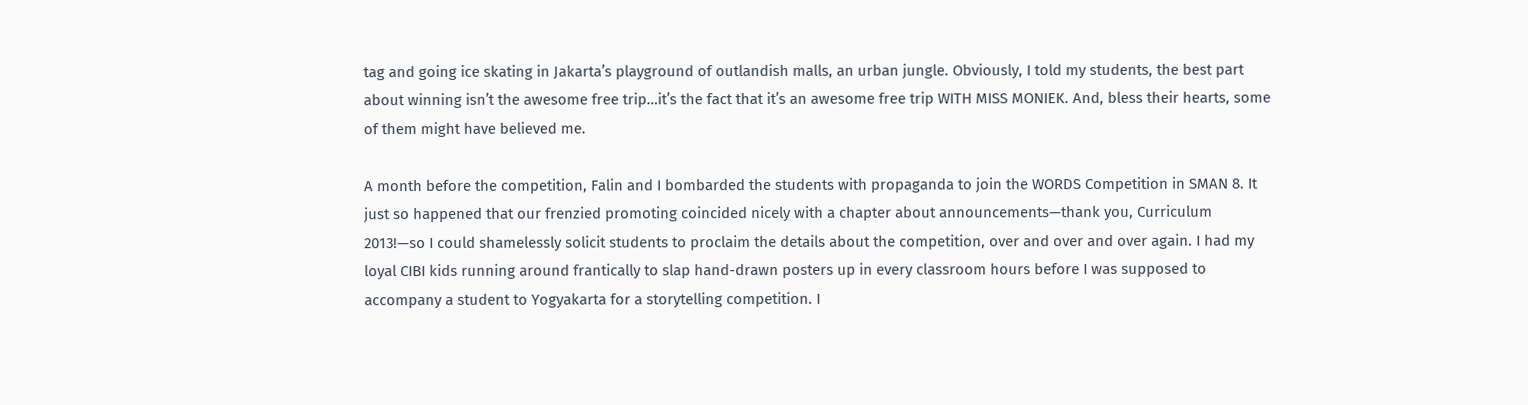tag and going ice skating in Jakarta’s playground of outlandish malls, an urban jungle. Obviously, I told my students, the best part about winning isn’t the awesome free trip…it’s the fact that it’s an awesome free trip WITH MISS MONIEK. And, bless their hearts, some of them might have believed me.

A month before the competition, Falin and I bombarded the students with propaganda to join the WORDS Competition in SMAN 8. It just so happened that our frenzied promoting coincided nicely with a chapter about announcements—thank you, Curriculum 2013!—so I could shamelessly solicit students to proclaim the details about the competition, over and over and over again. I had my loyal CIBI kids running around frantically to slap hand-drawn posters up in every classroom hours before I was supposed to accompany a student to Yogyakarta for a storytelling competition. I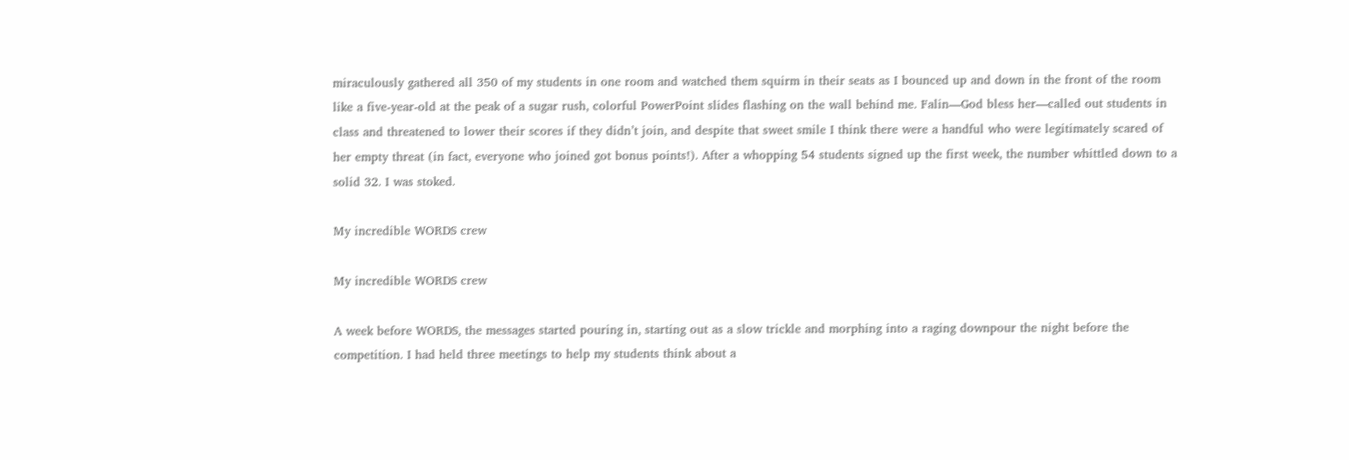miraculously gathered all 350 of my students in one room and watched them squirm in their seats as I bounced up and down in the front of the room like a five-year-old at the peak of a sugar rush, colorful PowerPoint slides flashing on the wall behind me. Falin—God bless her—called out students in class and threatened to lower their scores if they didn’t join, and despite that sweet smile I think there were a handful who were legitimately scared of her empty threat (in fact, everyone who joined got bonus points!). After a whopping 54 students signed up the first week, the number whittled down to a solid 32. I was stoked.

My incredible WORDS crew

My incredible WORDS crew

A week before WORDS, the messages started pouring in, starting out as a slow trickle and morphing into a raging downpour the night before the competition. I had held three meetings to help my students think about a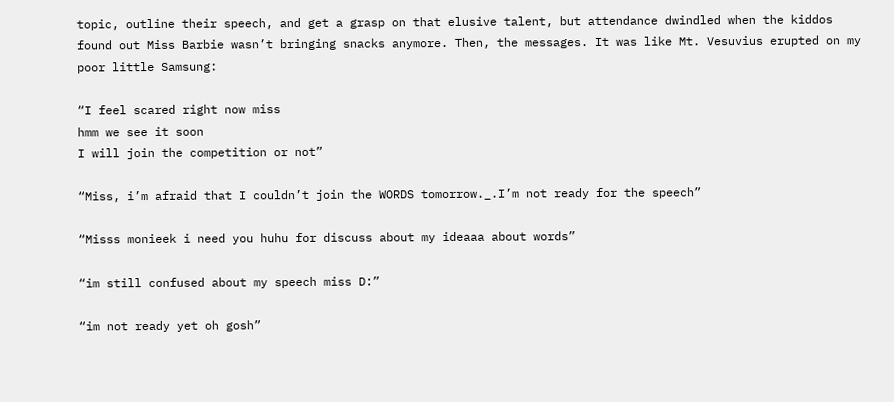topic, outline their speech, and get a grasp on that elusive talent, but attendance dwindled when the kiddos found out Miss Barbie wasn’t bringing snacks anymore. Then, the messages. It was like Mt. Vesuvius erupted on my poor little Samsung:

“I feel scared right now miss
hmm we see it soon
I will join the competition or not”

“Miss, i’m afraid that I couldn’t join the WORDS tomorrow._.I’m not ready for the speech”

“Misss monieek i need you huhu for discuss about my ideaaa about words”

“im still confused about my speech miss D:”

“im not ready yet oh gosh”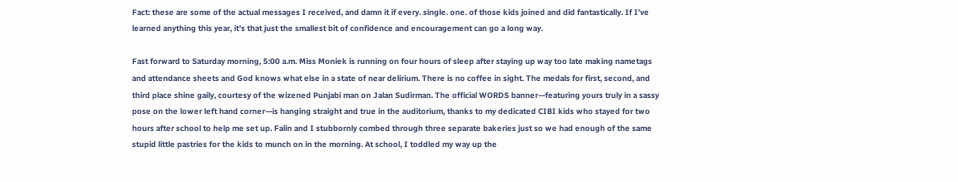Fact: these are some of the actual messages I received, and damn it if every. single. one. of those kids joined and did fantastically. If I’ve learned anything this year, it’s that just the smallest bit of confidence and encouragement can go a long way.

Fast forward to Saturday morning, 5:00 a.m. Miss Moniek is running on four hours of sleep after staying up way too late making nametags and attendance sheets and God knows what else in a state of near delirium. There is no coffee in sight. The medals for first, second, and third place shine gaily, courtesy of the wizened Punjabi man on Jalan Sudirman. The official WORDS banner—featuring yours truly in a sassy pose on the lower left hand corner—is hanging straight and true in the auditorium, thanks to my dedicated CIBI kids who stayed for two hours after school to help me set up. Falin and I stubbornly combed through three separate bakeries just so we had enough of the same stupid little pastries for the kids to munch on in the morning. At school, I toddled my way up the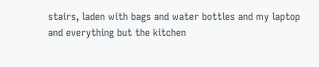stairs, laden with bags and water bottles and my laptop and everything but the kitchen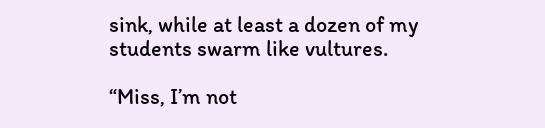sink, while at least a dozen of my students swarm like vultures.

“Miss, I’m not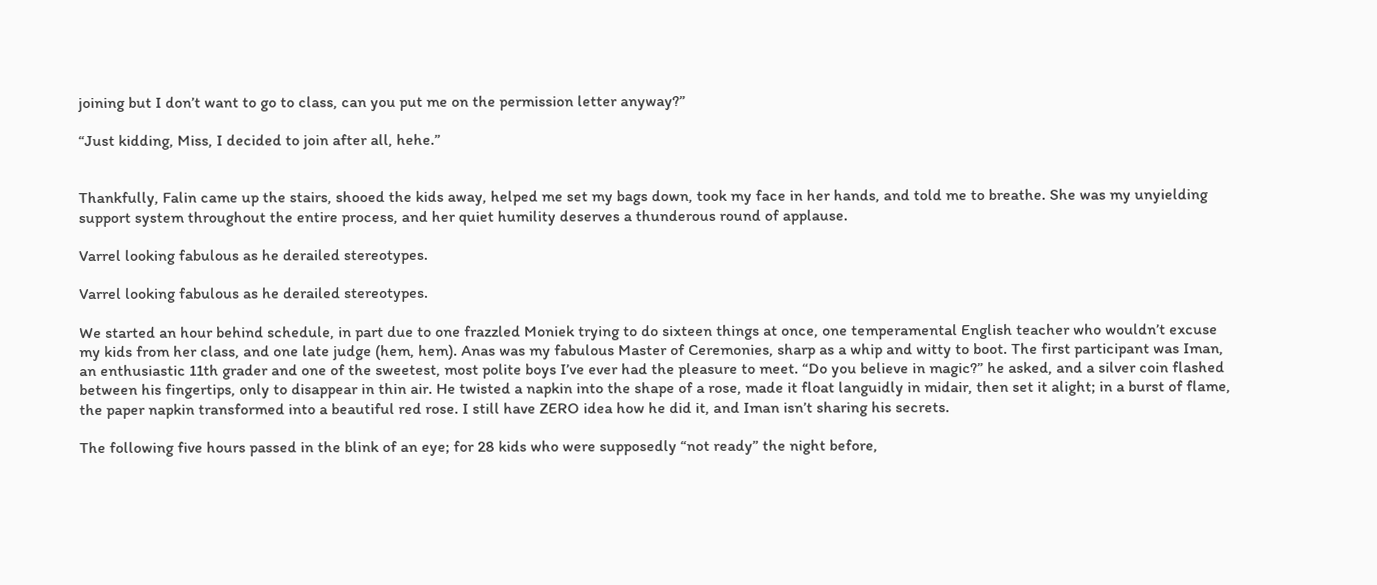joining but I don’t want to go to class, can you put me on the permission letter anyway?”

“Just kidding, Miss, I decided to join after all, hehe.”


Thankfully, Falin came up the stairs, shooed the kids away, helped me set my bags down, took my face in her hands, and told me to breathe. She was my unyielding support system throughout the entire process, and her quiet humility deserves a thunderous round of applause.

Varrel looking fabulous as he derailed stereotypes.

Varrel looking fabulous as he derailed stereotypes.

We started an hour behind schedule, in part due to one frazzled Moniek trying to do sixteen things at once, one temperamental English teacher who wouldn’t excuse my kids from her class, and one late judge (hem, hem). Anas was my fabulous Master of Ceremonies, sharp as a whip and witty to boot. The first participant was Iman, an enthusiastic 11th grader and one of the sweetest, most polite boys I’ve ever had the pleasure to meet. “Do you believe in magic?” he asked, and a silver coin flashed between his fingertips, only to disappear in thin air. He twisted a napkin into the shape of a rose, made it float languidly in midair, then set it alight; in a burst of flame, the paper napkin transformed into a beautiful red rose. I still have ZERO idea how he did it, and Iman isn’t sharing his secrets.

The following five hours passed in the blink of an eye; for 28 kids who were supposedly “not ready” the night before,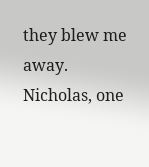they blew me away. Nicholas, one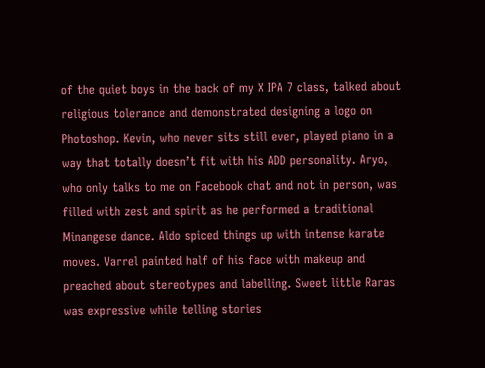of the quiet boys in the back of my X IPA 7 class, talked about religious tolerance and demonstrated designing a logo on Photoshop. Kevin, who never sits still ever, played piano in a way that totally doesn’t fit with his ADD personality. Aryo, who only talks to me on Facebook chat and not in person, was filled with zest and spirit as he performed a traditional Minangese dance. Aldo spiced things up with intense karate moves. Varrel painted half of his face with makeup and preached about stereotypes and labelling. Sweet little Raras was expressive while telling stories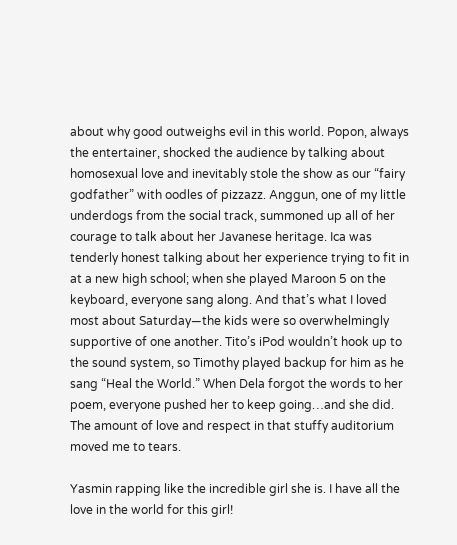about why good outweighs evil in this world. Popon, always the entertainer, shocked the audience by talking about homosexual love and inevitably stole the show as our “fairy godfather” with oodles of pizzazz. Anggun, one of my little underdogs from the social track, summoned up all of her courage to talk about her Javanese heritage. Ica was tenderly honest talking about her experience trying to fit in at a new high school; when she played Maroon 5 on the keyboard, everyone sang along. And that’s what I loved most about Saturday—the kids were so overwhelmingly supportive of one another. Tito’s iPod wouldn’t hook up to the sound system, so Timothy played backup for him as he sang “Heal the World.” When Dela forgot the words to her poem, everyone pushed her to keep going…and she did. The amount of love and respect in that stuffy auditorium moved me to tears.

Yasmin rapping like the incredible girl she is. I have all the love in the world for this girl!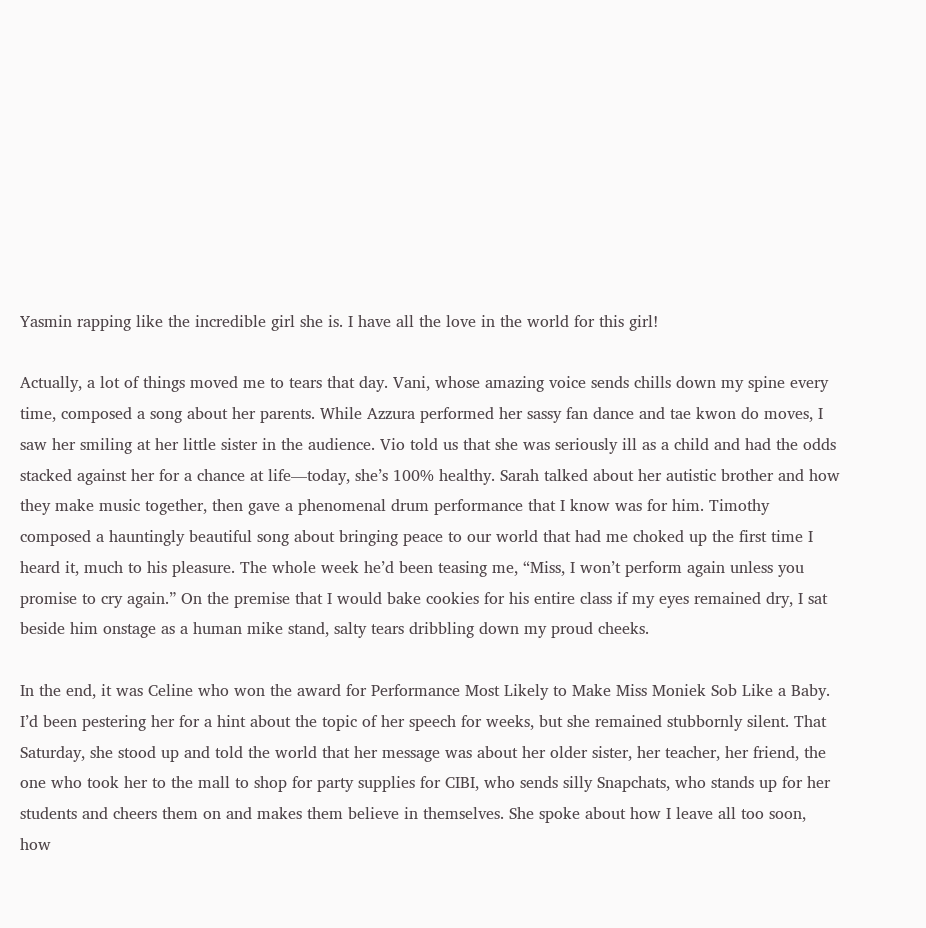Yasmin rapping like the incredible girl she is. I have all the love in the world for this girl!

Actually, a lot of things moved me to tears that day. Vani, whose amazing voice sends chills down my spine every time, composed a song about her parents. While Azzura performed her sassy fan dance and tae kwon do moves, I saw her smiling at her little sister in the audience. Vio told us that she was seriously ill as a child and had the odds stacked against her for a chance at life—today, she’s 100% healthy. Sarah talked about her autistic brother and how they make music together, then gave a phenomenal drum performance that I know was for him. Timothy composed a hauntingly beautiful song about bringing peace to our world that had me choked up the first time I heard it, much to his pleasure. The whole week he’d been teasing me, “Miss, I won’t perform again unless you promise to cry again.” On the premise that I would bake cookies for his entire class if my eyes remained dry, I sat beside him onstage as a human mike stand, salty tears dribbling down my proud cheeks.

In the end, it was Celine who won the award for Performance Most Likely to Make Miss Moniek Sob Like a Baby. I’d been pestering her for a hint about the topic of her speech for weeks, but she remained stubbornly silent. That Saturday, she stood up and told the world that her message was about her older sister, her teacher, her friend, the one who took her to the mall to shop for party supplies for CIBI, who sends silly Snapchats, who stands up for her students and cheers them on and makes them believe in themselves. She spoke about how I leave all too soon, how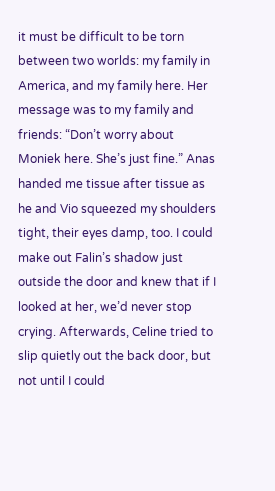it must be difficult to be torn between two worlds: my family in America, and my family here. Her message was to my family and friends: “Don’t worry about Moniek here. She’s just fine.” Anas handed me tissue after tissue as he and Vio squeezed my shoulders tight, their eyes damp, too. I could make out Falin’s shadow just outside the door and knew that if I looked at her, we’d never stop crying. Afterwards, Celine tried to slip quietly out the back door, but not until I could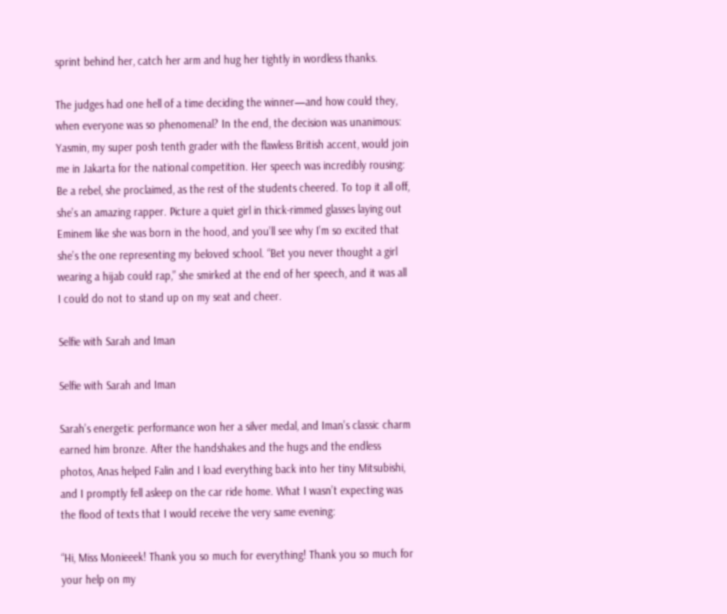sprint behind her, catch her arm and hug her tightly in wordless thanks.

The judges had one hell of a time deciding the winner—and how could they, when everyone was so phenomenal? In the end, the decision was unanimous: Yasmin, my super posh tenth grader with the flawless British accent, would join me in Jakarta for the national competition. Her speech was incredibly rousing: Be a rebel, she proclaimed, as the rest of the students cheered. To top it all off, she’s an amazing rapper. Picture a quiet girl in thick-rimmed glasses laying out Eminem like she was born in the hood, and you’ll see why I’m so excited that she’s the one representing my beloved school. “Bet you never thought a girl wearing a hijab could rap,” she smirked at the end of her speech, and it was all I could do not to stand up on my seat and cheer.

Selfie with Sarah and Iman

Selfie with Sarah and Iman

Sarah’s energetic performance won her a silver medal, and Iman’s classic charm earned him bronze. After the handshakes and the hugs and the endless photos, Anas helped Falin and I load everything back into her tiny Mitsubishi, and I promptly fell asleep on the car ride home. What I wasn’t expecting was the flood of texts that I would receive the very same evening:

“Hi, Miss Monieeek! Thank you so much for everything! Thank you so much for your help on my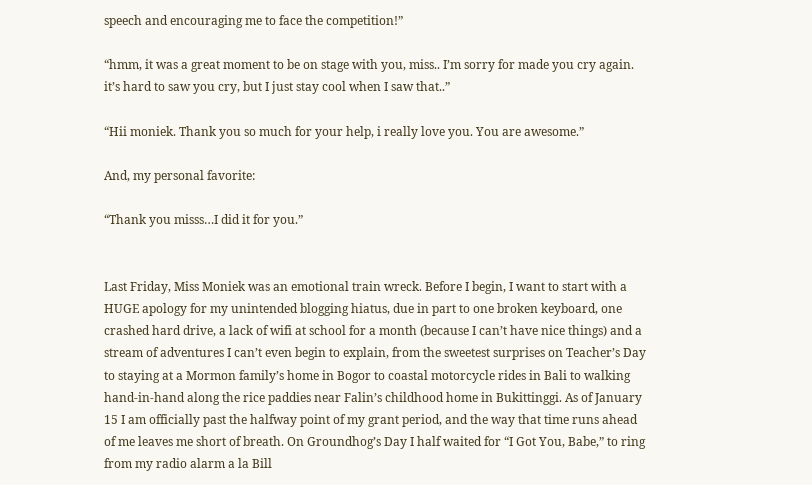speech and encouraging me to face the competition!”

“hmm, it was a great moment to be on stage with you, miss.. I’m sorry for made you cry again. it’s hard to saw you cry, but I just stay cool when I saw that..”

“Hii moniek. Thank you so much for your help, i really love you. You are awesome.”

And, my personal favorite:

“Thank you misss…I did it for you.”


Last Friday, Miss Moniek was an emotional train wreck. Before I begin, I want to start with a HUGE apology for my unintended blogging hiatus, due in part to one broken keyboard, one crashed hard drive, a lack of wifi at school for a month (because I can’t have nice things) and a stream of adventures I can’t even begin to explain, from the sweetest surprises on Teacher’s Day to staying at a Mormon family’s home in Bogor to coastal motorcycle rides in Bali to walking hand-in-hand along the rice paddies near Falin’s childhood home in Bukittinggi. As of January 15 I am officially past the halfway point of my grant period, and the way that time runs ahead of me leaves me short of breath. On Groundhog’s Day I half waited for “I Got You, Babe,” to ring from my radio alarm a la Bill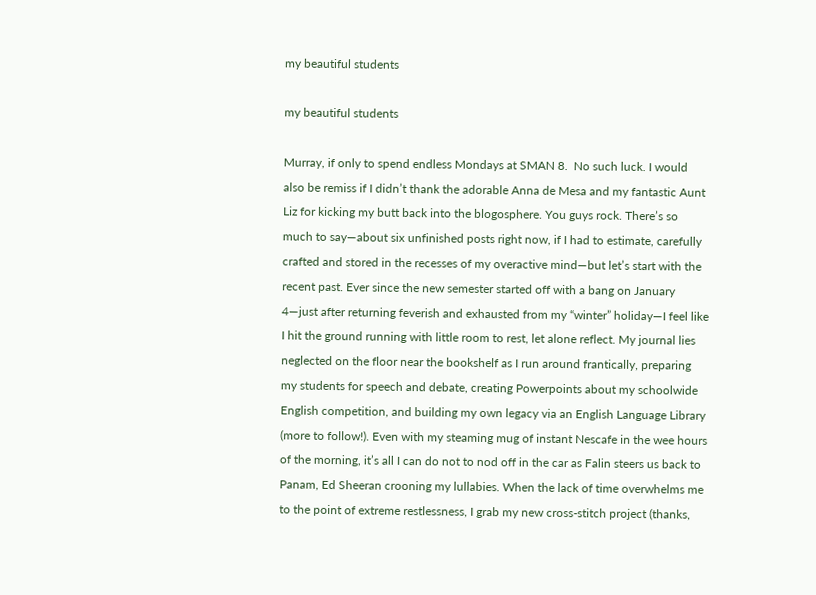my beautiful students

my beautiful students

Murray, if only to spend endless Mondays at SMAN 8.  No such luck. I would also be remiss if I didn’t thank the adorable Anna de Mesa and my fantastic Aunt Liz for kicking my butt back into the blogosphere. You guys rock. There’s so much to say—about six unfinished posts right now, if I had to estimate, carefully crafted and stored in the recesses of my overactive mind—but let’s start with the recent past. Ever since the new semester started off with a bang on January 4—just after returning feverish and exhausted from my “winter” holiday—I feel like I hit the ground running with little room to rest, let alone reflect. My journal lies neglected on the floor near the bookshelf as I run around frantically, preparing my students for speech and debate, creating Powerpoints about my schoolwide English competition, and building my own legacy via an English Language Library (more to follow!). Even with my steaming mug of instant Nescafe in the wee hours of the morning, it’s all I can do not to nod off in the car as Falin steers us back to Panam, Ed Sheeran crooning my lullabies. When the lack of time overwhelms me to the point of extreme restlessness, I grab my new cross-stitch project (thanks,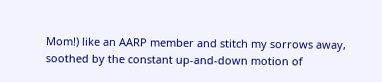Mom!) like an AARP member and stitch my sorrows away, soothed by the constant up-and-down motion of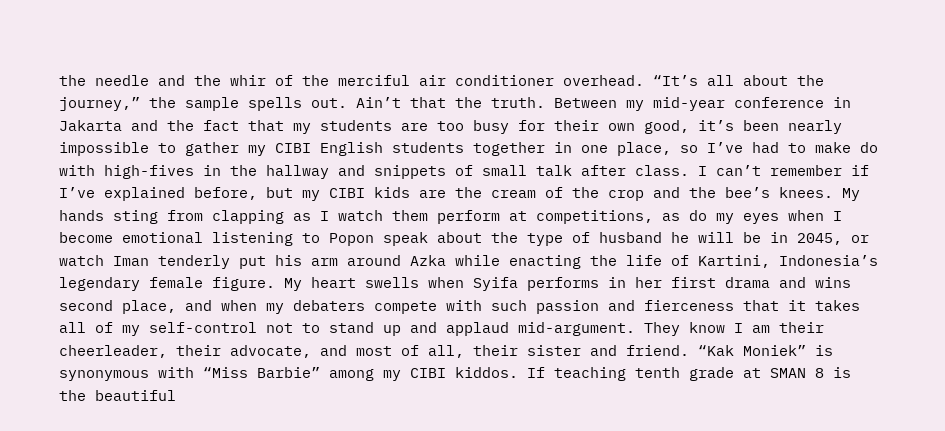the needle and the whir of the merciful air conditioner overhead. “It’s all about the journey,” the sample spells out. Ain’t that the truth. Between my mid-year conference in Jakarta and the fact that my students are too busy for their own good, it’s been nearly impossible to gather my CIBI English students together in one place, so I’ve had to make do with high-fives in the hallway and snippets of small talk after class. I can’t remember if I’ve explained before, but my CIBI kids are the cream of the crop and the bee’s knees. My hands sting from clapping as I watch them perform at competitions, as do my eyes when I become emotional listening to Popon speak about the type of husband he will be in 2045, or watch Iman tenderly put his arm around Azka while enacting the life of Kartini, Indonesia’s legendary female figure. My heart swells when Syifa performs in her first drama and wins second place, and when my debaters compete with such passion and fierceness that it takes all of my self-control not to stand up and applaud mid-argument. They know I am their cheerleader, their advocate, and most of all, their sister and friend. “Kak Moniek” is synonymous with “Miss Barbie” among my CIBI kiddos. If teaching tenth grade at SMAN 8 is the beautiful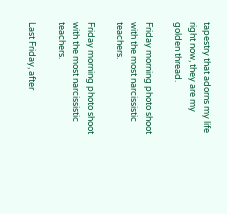tapestry that adorns my life right now, they are my golden thread.

Friday morning photo shoot with the most narcissistic teachers.

Friday morning photo shoot with the most narcissistic teachers.

Last Friday, after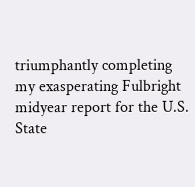triumphantly completing my exasperating Fulbright midyear report for the U.S. State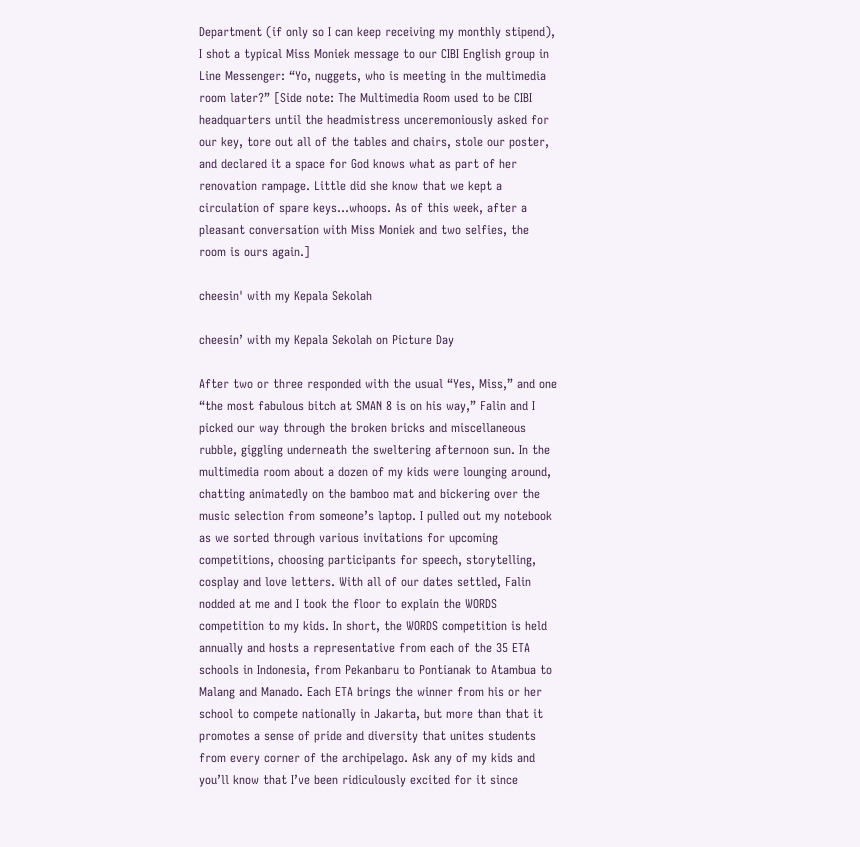Department (if only so I can keep receiving my monthly stipend), I shot a typical Miss Moniek message to our CIBI English group in Line Messenger: “Yo, nuggets, who is meeting in the multimedia room later?” [Side note: The Multimedia Room used to be CIBI headquarters until the headmistress unceremoniously asked for our key, tore out all of the tables and chairs, stole our poster, and declared it a space for God knows what as part of her renovation rampage. Little did she know that we kept a circulation of spare keys…whoops. As of this week, after a pleasant conversation with Miss Moniek and two selfies, the room is ours again.]

cheesin' with my Kepala Sekolah

cheesin’ with my Kepala Sekolah on Picture Day

After two or three responded with the usual “Yes, Miss,” and one “the most fabulous bitch at SMAN 8 is on his way,” Falin and I picked our way through the broken bricks and miscellaneous rubble, giggling underneath the sweltering afternoon sun. In the multimedia room about a dozen of my kids were lounging around, chatting animatedly on the bamboo mat and bickering over the music selection from someone’s laptop. I pulled out my notebook as we sorted through various invitations for upcoming competitions, choosing participants for speech, storytelling, cosplay and love letters. With all of our dates settled, Falin nodded at me and I took the floor to explain the WORDS competition to my kids. In short, the WORDS competition is held annually and hosts a representative from each of the 35 ETA schools in Indonesia, from Pekanbaru to Pontianak to Atambua to Malang and Manado. Each ETA brings the winner from his or her school to compete nationally in Jakarta, but more than that it promotes a sense of pride and diversity that unites students from every corner of the archipelago. Ask any of my kids and you’ll know that I’ve been ridiculously excited for it since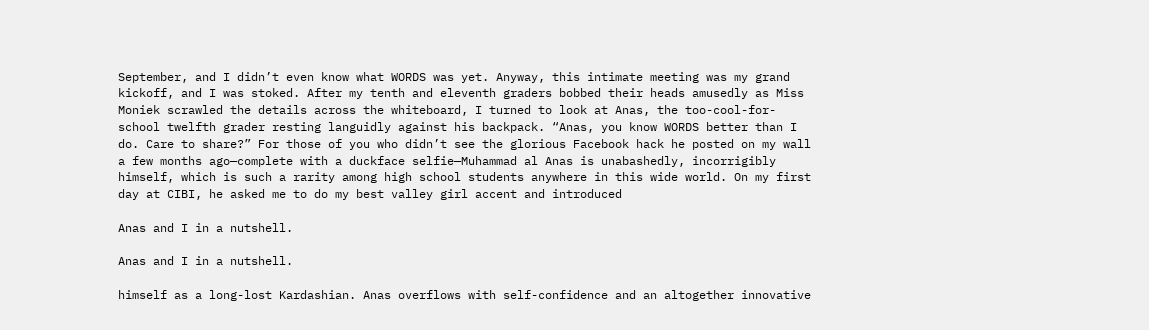September, and I didn’t even know what WORDS was yet. Anyway, this intimate meeting was my grand kickoff, and I was stoked. After my tenth and eleventh graders bobbed their heads amusedly as Miss Moniek scrawled the details across the whiteboard, I turned to look at Anas, the too-cool-for-school twelfth grader resting languidly against his backpack. “Anas, you know WORDS better than I do. Care to share?” For those of you who didn’t see the glorious Facebook hack he posted on my wall a few months ago—complete with a duckface selfie—Muhammad al Anas is unabashedly, incorrigibly himself, which is such a rarity among high school students anywhere in this wide world. On my first day at CIBI, he asked me to do my best valley girl accent and introduced

Anas and I in a nutshell.

Anas and I in a nutshell.

himself as a long-lost Kardashian. Anas overflows with self-confidence and an altogether innovative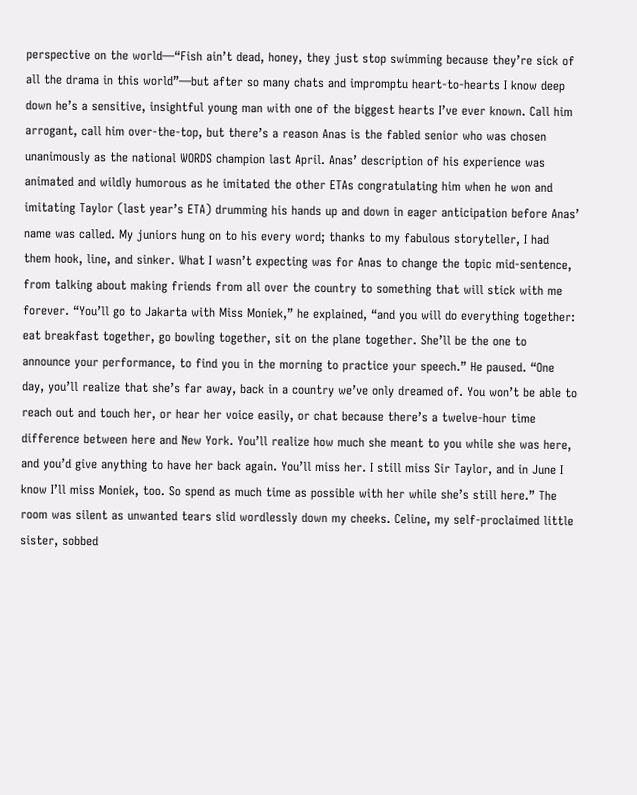perspective on the world—“Fish ain’t dead, honey, they just stop swimming because they’re sick of all the drama in this world”—but after so many chats and impromptu heart-to-hearts I know deep down he’s a sensitive, insightful young man with one of the biggest hearts I’ve ever known. Call him arrogant, call him over-the-top, but there’s a reason Anas is the fabled senior who was chosen unanimously as the national WORDS champion last April. Anas’ description of his experience was animated and wildly humorous as he imitated the other ETAs congratulating him when he won and imitating Taylor (last year’s ETA) drumming his hands up and down in eager anticipation before Anas’ name was called. My juniors hung on to his every word; thanks to my fabulous storyteller, I had them hook, line, and sinker. What I wasn’t expecting was for Anas to change the topic mid-sentence, from talking about making friends from all over the country to something that will stick with me forever. “You’ll go to Jakarta with Miss Moniek,” he explained, “and you will do everything together: eat breakfast together, go bowling together, sit on the plane together. She’ll be the one to announce your performance, to find you in the morning to practice your speech.” He paused. “One day, you’ll realize that she’s far away, back in a country we’ve only dreamed of. You won’t be able to reach out and touch her, or hear her voice easily, or chat because there’s a twelve-hour time difference between here and New York. You’ll realize how much she meant to you while she was here, and you’d give anything to have her back again. You’ll miss her. I still miss Sir Taylor, and in June I know I’ll miss Moniek, too. So spend as much time as possible with her while she’s still here.” The room was silent as unwanted tears slid wordlessly down my cheeks. Celine, my self-proclaimed little sister, sobbed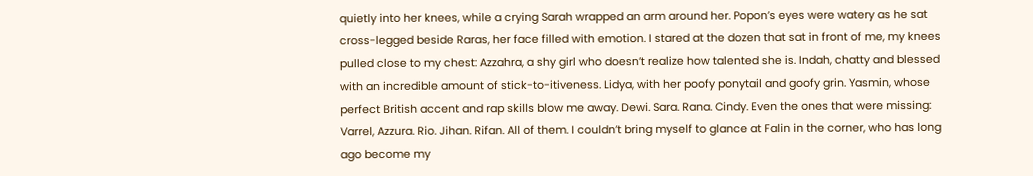quietly into her knees, while a crying Sarah wrapped an arm around her. Popon’s eyes were watery as he sat cross-legged beside Raras, her face filled with emotion. I stared at the dozen that sat in front of me, my knees pulled close to my chest: Azzahra, a shy girl who doesn’t realize how talented she is. Indah, chatty and blessed with an incredible amount of stick-to-itiveness. Lidya, with her poofy ponytail and goofy grin. Yasmin, whose perfect British accent and rap skills blow me away. Dewi. Sara. Rana. Cindy. Even the ones that were missing: Varrel, Azzura. Rio. Jihan. Rifan. All of them. I couldn’t bring myself to glance at Falin in the corner, who has long ago become my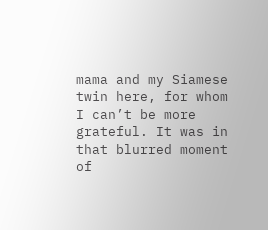mama and my Siamese twin here, for whom I can’t be more grateful. It was in that blurred moment of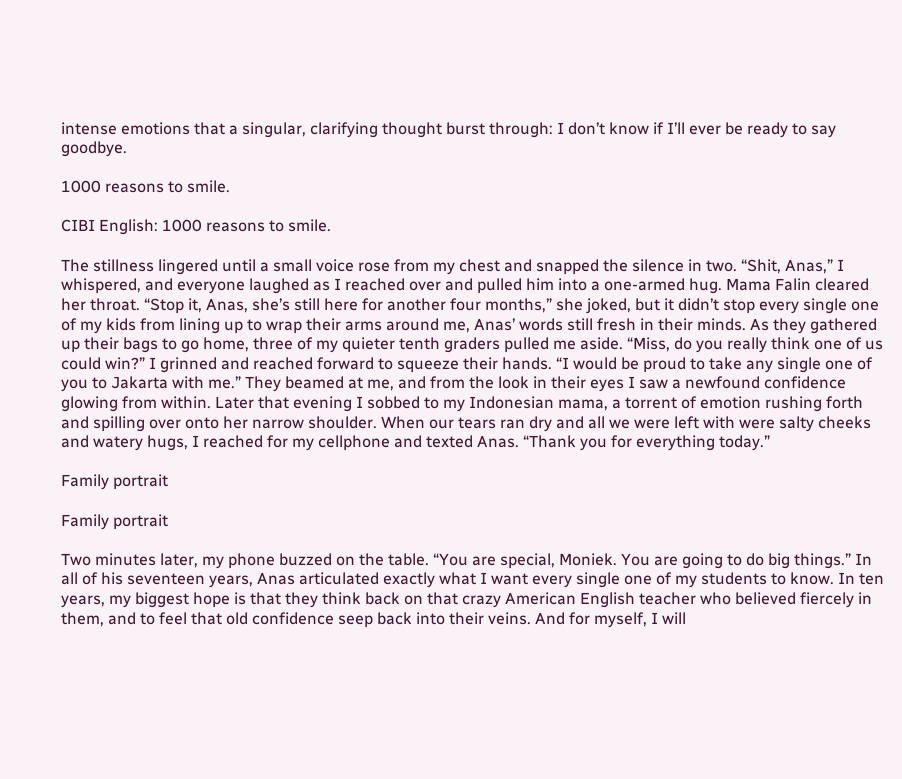intense emotions that a singular, clarifying thought burst through: I don’t know if I’ll ever be ready to say goodbye.

1000 reasons to smile.

CIBI English: 1000 reasons to smile.

The stillness lingered until a small voice rose from my chest and snapped the silence in two. “Shit, Anas,” I whispered, and everyone laughed as I reached over and pulled him into a one-armed hug. Mama Falin cleared her throat. “Stop it, Anas, she’s still here for another four months,” she joked, but it didn’t stop every single one of my kids from lining up to wrap their arms around me, Anas’ words still fresh in their minds. As they gathered up their bags to go home, three of my quieter tenth graders pulled me aside. “Miss, do you really think one of us could win?” I grinned and reached forward to squeeze their hands. “I would be proud to take any single one of you to Jakarta with me.” They beamed at me, and from the look in their eyes I saw a newfound confidence glowing from within. Later that evening I sobbed to my Indonesian mama, a torrent of emotion rushing forth and spilling over onto her narrow shoulder. When our tears ran dry and all we were left with were salty cheeks and watery hugs, I reached for my cellphone and texted Anas. “Thank you for everything today.”

Family portrait

Family portrait

Two minutes later, my phone buzzed on the table. “You are special, Moniek. You are going to do big things.” In all of his seventeen years, Anas articulated exactly what I want every single one of my students to know. In ten years, my biggest hope is that they think back on that crazy American English teacher who believed fiercely in them, and to feel that old confidence seep back into their veins. And for myself, I will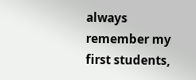always remember my first students,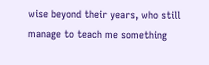wise beyond their years, who still manage to teach me something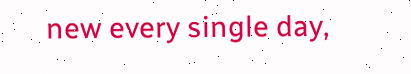new every single day,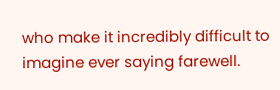who make it incredibly difficult to imagine ever saying farewell.